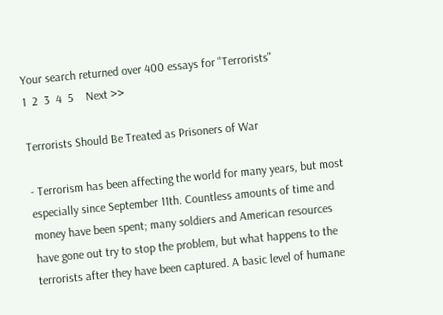Your search returned over 400 essays for "Terrorists"
1  2  3  4  5    Next >>

Terrorists Should Be Treated as Prisoners of War

- Terrorism has been affecting the world for many years, but most especially since September 11th. Countless amounts of time and money have been spent; many soldiers and American resources have gone out try to stop the problem, but what happens to the terrorists after they have been captured. A basic level of humane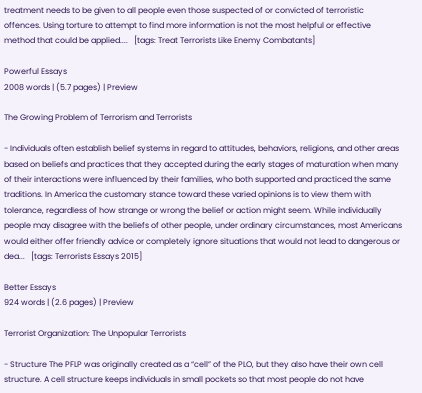treatment needs to be given to all people even those suspected of or convicted of terroristic offences. Using torture to attempt to find more information is not the most helpful or effective method that could be applied....   [tags: Treat Terrorists Like Enemy Combatants]

Powerful Essays
2008 words | (5.7 pages) | Preview

The Growing Problem of Terrorism and Terrorists

- Individuals often establish belief systems in regard to attitudes, behaviors, religions, and other areas based on beliefs and practices that they accepted during the early stages of maturation when many of their interactions were influenced by their families, who both supported and practiced the same traditions. In America the customary stance toward these varied opinions is to view them with tolerance, regardless of how strange or wrong the belief or action might seem. While individually people may disagree with the beliefs of other people, under ordinary circumstances, most Americans would either offer friendly advice or completely ignore situations that would not lead to dangerous or dea...   [tags: Terrorists Essays 2015]

Better Essays
924 words | (2.6 pages) | Preview

Terrorist Organization: The Unpopular Terrorists

- Structure The PFLP was originally created as a “cell” of the PLO, but they also have their own cell structure. A cell structure keeps individuals in small pockets so that most people do not have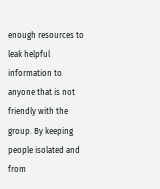enough resources to leak helpful information to anyone that is not friendly with the group. By keeping people isolated and from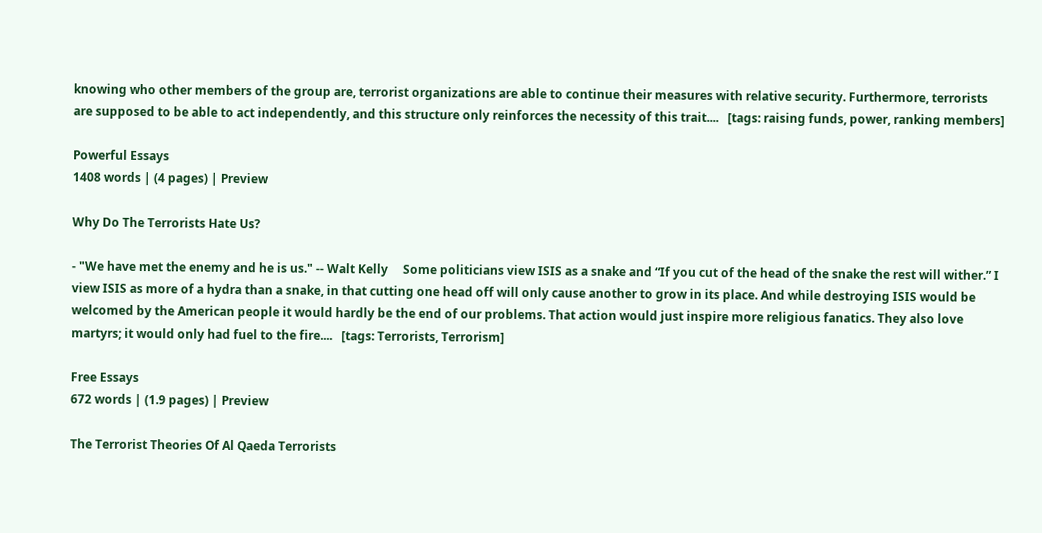knowing who other members of the group are, terrorist organizations are able to continue their measures with relative security. Furthermore, terrorists are supposed to be able to act independently, and this structure only reinforces the necessity of this trait....   [tags: raising funds, power, ranking members]

Powerful Essays
1408 words | (4 pages) | Preview

Why Do The Terrorists Hate Us?

- "We have met the enemy and he is us." -- Walt Kelly     Some politicians view ISIS as a snake and “If you cut of the head of the snake the rest will wither.” I view ISIS as more of a hydra than a snake, in that cutting one head off will only cause another to grow in its place. And while destroying ISIS would be welcomed by the American people it would hardly be the end of our problems. That action would just inspire more religious fanatics. They also love martyrs; it would only had fuel to the fire....   [tags: Terrorists, Terrorism]

Free Essays
672 words | (1.9 pages) | Preview

The Terrorist Theories Of Al Qaeda Terrorists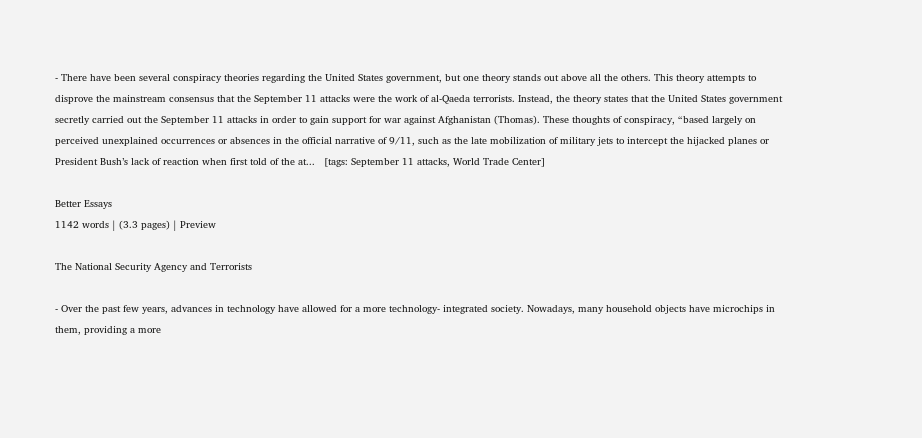- There have been several conspiracy theories regarding the United States government, but one theory stands out above all the others. This theory attempts to disprove the mainstream consensus that the September 11 attacks were the work of al-Qaeda terrorists. Instead, the theory states that the United States government secretly carried out the September 11 attacks in order to gain support for war against Afghanistan (Thomas). These thoughts of conspiracy, “based largely on perceived unexplained occurrences or absences in the official narrative of 9/11, such as the late mobilization of military jets to intercept the hijacked planes or President Bush’s lack of reaction when first told of the at...   [tags: September 11 attacks, World Trade Center]

Better Essays
1142 words | (3.3 pages) | Preview

The National Security Agency and Terrorists

- Over the past few years, advances in technology have allowed for a more technology- integrated society. Nowadays, many household objects have microchips in them, providing a more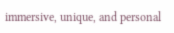immersive, unique, and personal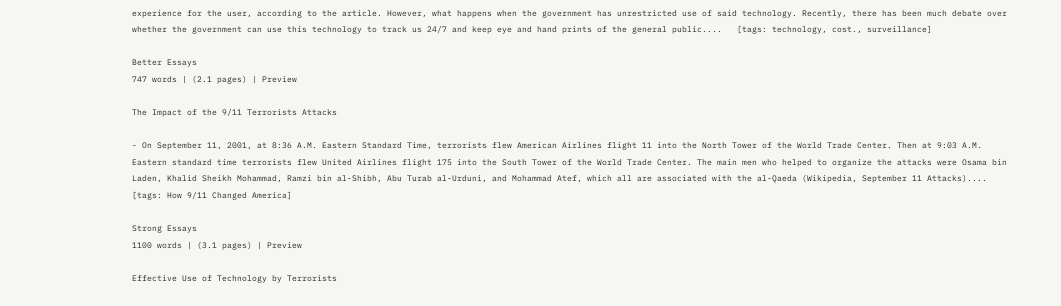experience for the user, according to the article. However, what happens when the government has unrestricted use of said technology. Recently, there has been much debate over whether the government can use this technology to track us 24/7 and keep eye and hand prints of the general public....   [tags: technology, cost., surveillance]

Better Essays
747 words | (2.1 pages) | Preview

The Impact of the 9/11 Terrorists Attacks

- On September 11, 2001, at 8:36 A.M. Eastern Standard Time, terrorists flew American Airlines flight 11 into the North Tower of the World Trade Center. Then at 9:03 A.M. Eastern standard time terrorists flew United Airlines flight 175 into the South Tower of the World Trade Center. The main men who helped to organize the attacks were Osama bin Laden, Khalid Sheikh Mohammad, Ramzi bin al-Shibh, Abu Turab al-Urduni, and Mohammad Atef, which all are associated with the al-Qaeda (Wikipedia, September 11 Attacks)....   [tags: How 9/11 Changed America]

Strong Essays
1100 words | (3.1 pages) | Preview

Effective Use of Technology by Terrorists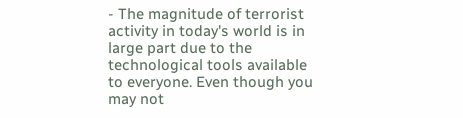- The magnitude of terrorist activity in today's world is in large part due to the technological tools available to everyone. Even though you may not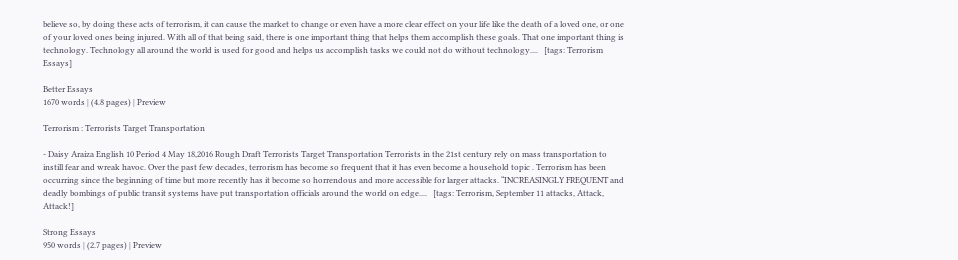believe so, by doing these acts of terrorism, it can cause the market to change or even have a more clear effect on your life like the death of a loved one, or one of your loved ones being injured. With all of that being said, there is one important thing that helps them accomplish these goals. That one important thing is technology. Technology all around the world is used for good and helps us accomplish tasks we could not do without technology....   [tags: Terrorism Essays]

Better Essays
1670 words | (4.8 pages) | Preview

Terrorism : Terrorists Target Transportation

- Daisy Araiza English 10 Period 4 May 18,2016 Rough Draft Terrorists Target Transportation Terrorists in the 21st century rely on mass transportation to instill fear and wreak havoc. Over the past few decades, terrorism has become so frequent that it has even become a household topic . Terrorism has been occurring since the beginning of time but more recently has it become so horrendous and more accessible for larger attacks. “INCREASINGLY FREQUENT and deadly bombings of public transit systems have put transportation officials around the world on edge....   [tags: Terrorism, September 11 attacks, Attack, Attack!]

Strong Essays
950 words | (2.7 pages) | Preview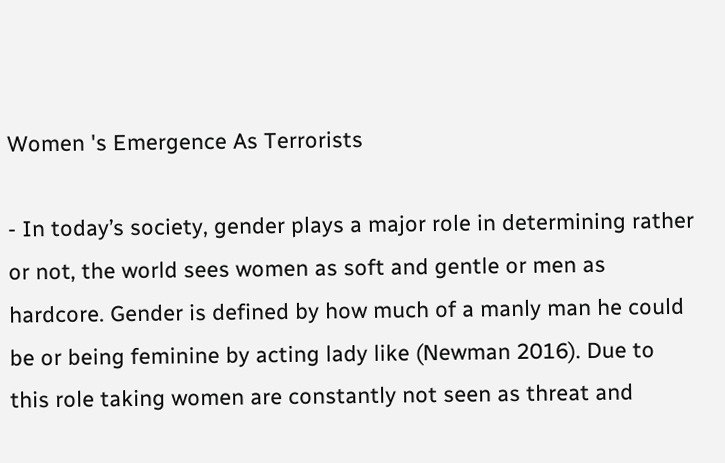Women 's Emergence As Terrorists

- In today’s society, gender plays a major role in determining rather or not, the world sees women as soft and gentle or men as hardcore. Gender is defined by how much of a manly man he could be or being feminine by acting lady like (Newman 2016). Due to this role taking women are constantly not seen as threat and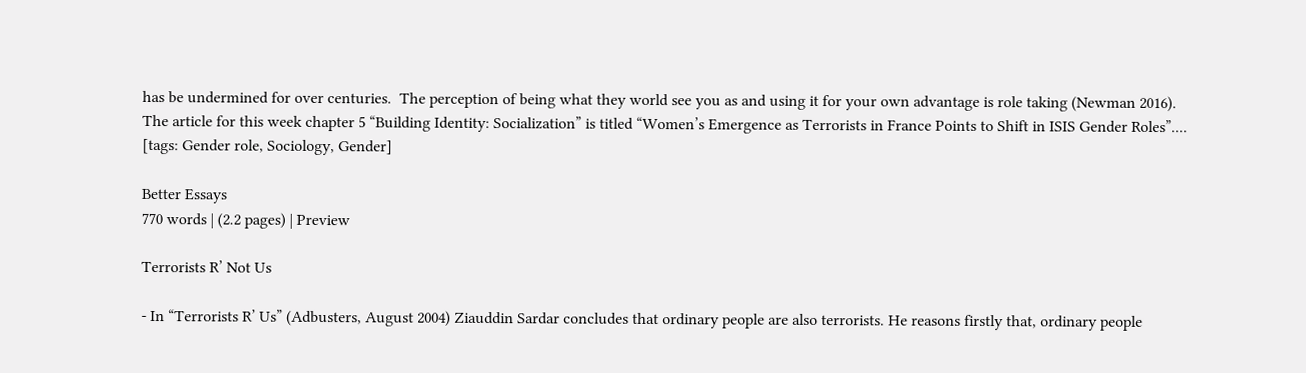has be undermined for over centuries.  The perception of being what they world see you as and using it for your own advantage is role taking (Newman 2016).   The article for this week chapter 5 “Building Identity: Socialization” is titled “Women’s Emergence as Terrorists in France Points to Shift in ISIS Gender Roles”....   [tags: Gender role, Sociology, Gender]

Better Essays
770 words | (2.2 pages) | Preview

Terrorists R’ Not Us

- In “Terrorists R’ Us” (Adbusters, August 2004) Ziauddin Sardar concludes that ordinary people are also terrorists. He reasons firstly that, ordinary people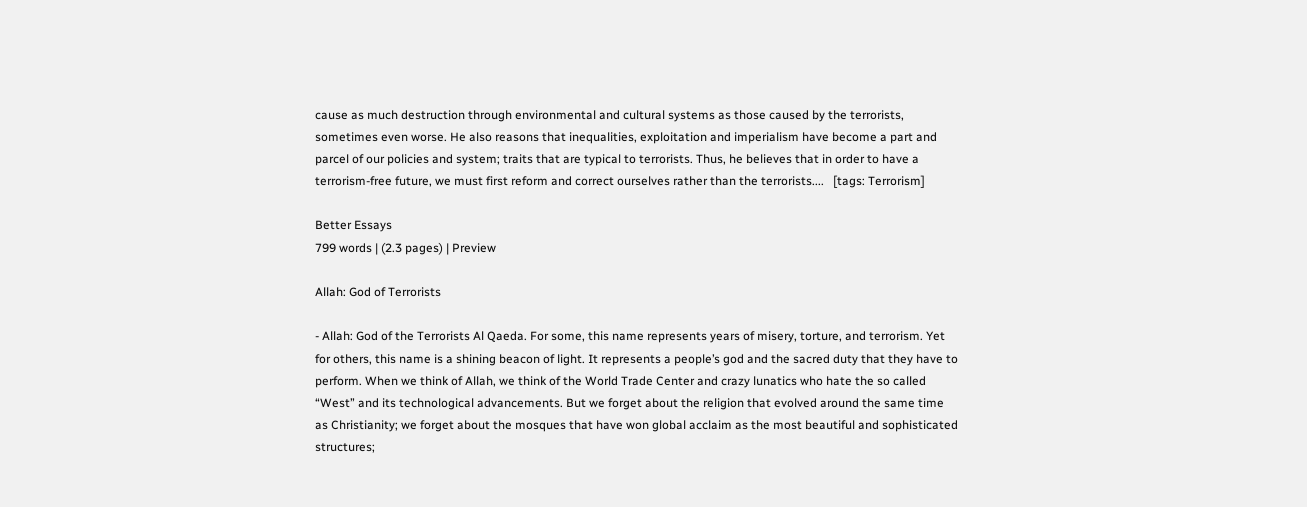cause as much destruction through environmental and cultural systems as those caused by the terrorists, sometimes even worse. He also reasons that inequalities, exploitation and imperialism have become a part and parcel of our policies and system; traits that are typical to terrorists. Thus, he believes that in order to have a terrorism-free future, we must first reform and correct ourselves rather than the terrorists....   [tags: Terrorism]

Better Essays
799 words | (2.3 pages) | Preview

Allah: God of Terrorists

- Allah: God of the Terrorists Al Qaeda. For some, this name represents years of misery, torture, and terrorism. Yet for others, this name is a shining beacon of light. It represents a people’s god and the sacred duty that they have to perform. When we think of Allah, we think of the World Trade Center and crazy lunatics who hate the so called “West” and its technological advancements. But we forget about the religion that evolved around the same time as Christianity; we forget about the mosques that have won global acclaim as the most beautiful and sophisticated structures;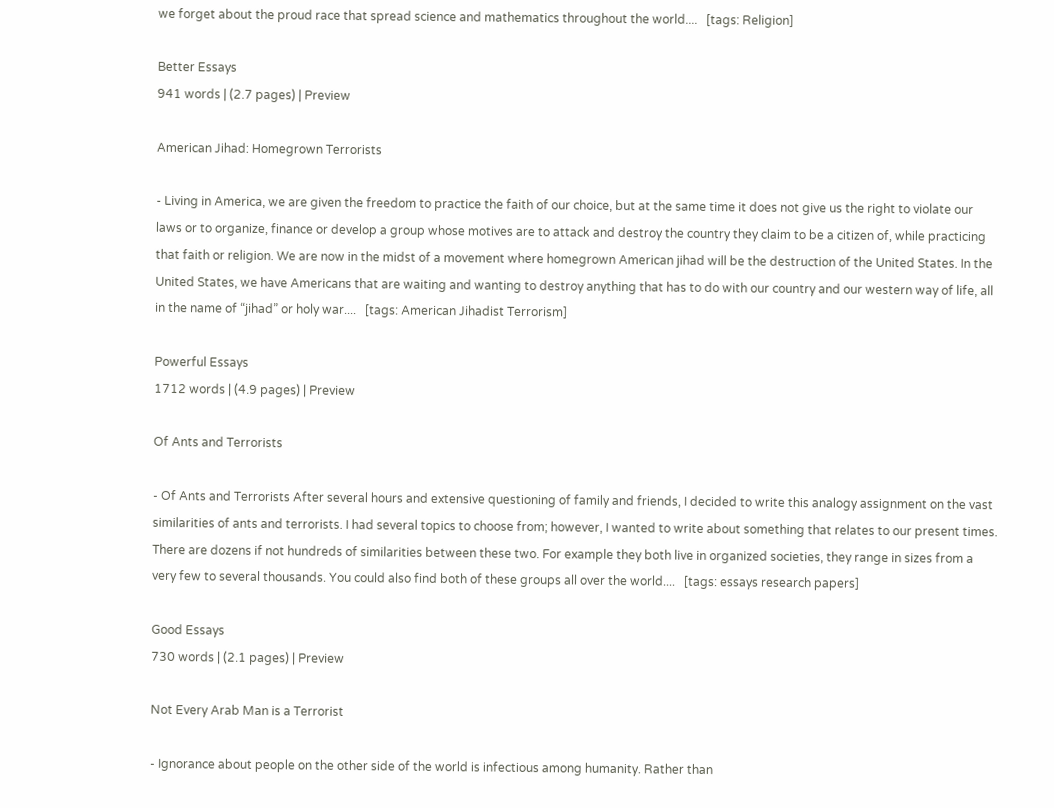we forget about the proud race that spread science and mathematics throughout the world....   [tags: Religion]

Better Essays
941 words | (2.7 pages) | Preview

American Jihad: Homegrown Terrorists

- Living in America, we are given the freedom to practice the faith of our choice, but at the same time it does not give us the right to violate our laws or to organize, finance or develop a group whose motives are to attack and destroy the country they claim to be a citizen of, while practicing that faith or religion. We are now in the midst of a movement where homegrown American jihad will be the destruction of the United States. In the United States, we have Americans that are waiting and wanting to destroy anything that has to do with our country and our western way of life, all in the name of “jihad” or holy war....   [tags: American Jihadist Terrorism]

Powerful Essays
1712 words | (4.9 pages) | Preview

Of Ants and Terrorists

- Of Ants and Terrorists After several hours and extensive questioning of family and friends, I decided to write this analogy assignment on the vast similarities of ants and terrorists. I had several topics to choose from; however, I wanted to write about something that relates to our present times. There are dozens if not hundreds of similarities between these two. For example they both live in organized societies, they range in sizes from a very few to several thousands. You could also find both of these groups all over the world....   [tags: essays research papers]

Good Essays
730 words | (2.1 pages) | Preview

Not Every Arab Man is a Terrorist

- Ignorance about people on the other side of the world is infectious among humanity. Rather than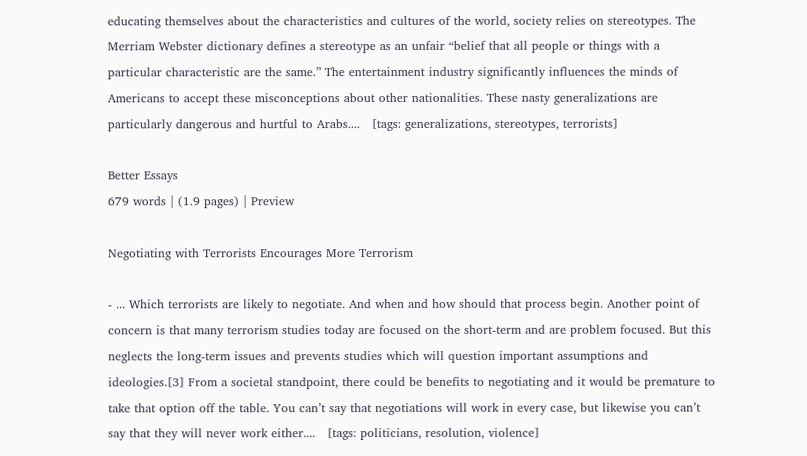educating themselves about the characteristics and cultures of the world, society relies on stereotypes. The Merriam Webster dictionary defines a stereotype as an unfair “belief that all people or things with a particular characteristic are the same.” The entertainment industry significantly influences the minds of Americans to accept these misconceptions about other nationalities. These nasty generalizations are particularly dangerous and hurtful to Arabs....   [tags: generalizations, stereotypes, terrorists]

Better Essays
679 words | (1.9 pages) | Preview

Negotiating with Terrorists Encourages More Terrorism

- ... Which terrorists are likely to negotiate. And when and how should that process begin. Another point of concern is that many terrorism studies today are focused on the short-term and are problem focused. But this neglects the long-term issues and prevents studies which will question important assumptions and ideologies.[3] From a societal standpoint, there could be benefits to negotiating and it would be premature to take that option off the table. You can’t say that negotiations will work in every case, but likewise you can’t say that they will never work either....   [tags: politicians, resolution, violence]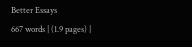Better Essays
667 words | (1.9 pages) |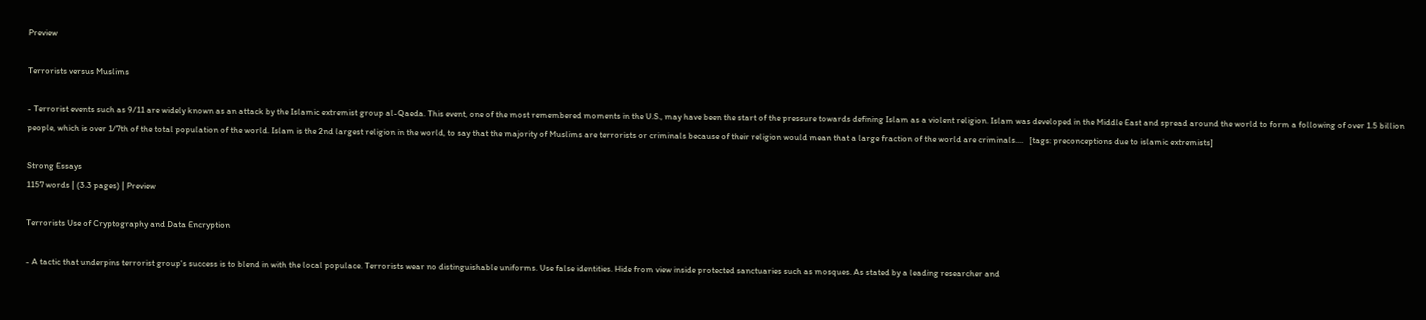Preview

Terrorists versus Muslims

- Terrorist events such as 9/11 are widely known as an attack by the Islamic extremist group al-Qaeda. This event, one of the most remembered moments in the U.S., may have been the start of the pressure towards defining Islam as a violent religion. Islam was developed in the Middle East and spread around the world to form a following of over 1.5 billion people, which is over 1/7th of the total population of the world. Islam is the 2nd largest religion in the world, to say that the majority of Muslims are terrorists or criminals because of their religion would mean that a large fraction of the world are criminals....   [tags: preconceptions due to islamic extremists]

Strong Essays
1157 words | (3.3 pages) | Preview

Terrorists Use of Cryptography and Data Encryption

- A tactic that underpins terrorist group's success is to blend in with the local populace. Terrorists wear no distinguishable uniforms. Use false identities. Hide from view inside protected sanctuaries such as mosques. As stated by a leading researcher and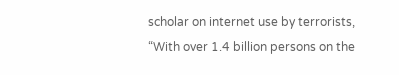scholar on internet use by terrorists, “With over 1.4 billion persons on the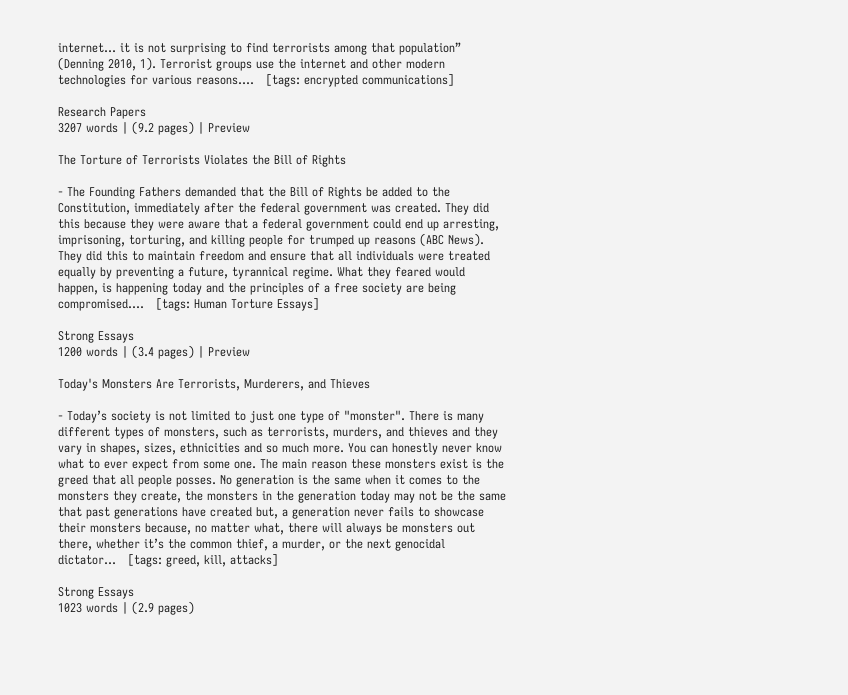internet… it is not surprising to find terrorists among that population” (Denning 2010, 1). Terrorist groups use the internet and other modern technologies for various reasons....   [tags: encrypted communications]

Research Papers
3207 words | (9.2 pages) | Preview

The Torture of Terrorists Violates the Bill of Rights

- The Founding Fathers demanded that the Bill of Rights be added to the Constitution, immediately after the federal government was created. They did this because they were aware that a federal government could end up arresting, imprisoning, torturing, and killing people for trumped up reasons (ABC News). They did this to maintain freedom and ensure that all individuals were treated equally by preventing a future, tyrannical regime. What they feared would happen, is happening today and the principles of a free society are being compromised....   [tags: Human Torture Essays]

Strong Essays
1200 words | (3.4 pages) | Preview

Today's Monsters Are Terrorists, Murderers, and Thieves

- Today’s society is not limited to just one type of "monster". There is many different types of monsters, such as terrorists, murders, and thieves and they vary in shapes, sizes, ethnicities and so much more. You can honestly never know what to ever expect from some one. The main reason these monsters exist is the greed that all people posses. No generation is the same when it comes to the monsters they create, the monsters in the generation today may not be the same that past generations have created but, a generation never fails to showcase their monsters because, no matter what, there will always be monsters out there, whether it’s the common thief, a murder, or the next genocidal dictator...   [tags: greed, kill, attacks]

Strong Essays
1023 words | (2.9 pages)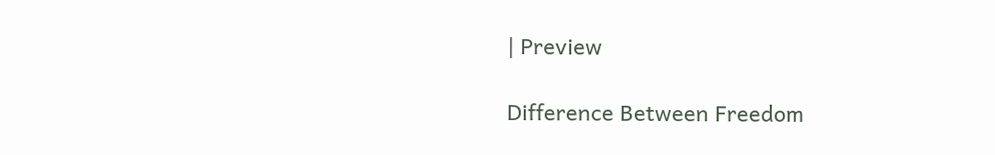| Preview

Difference Between Freedom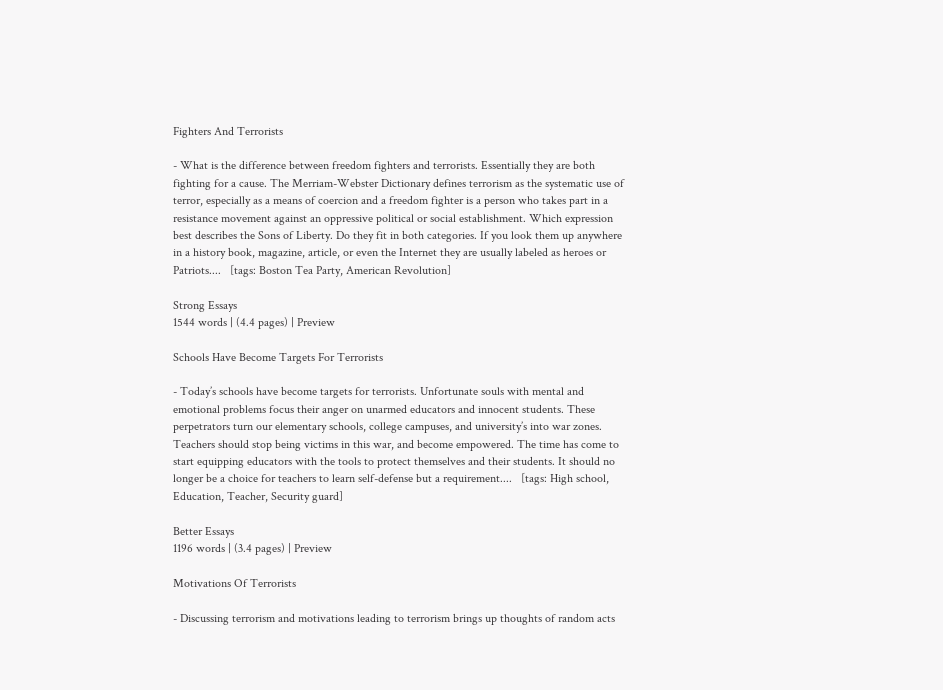Fighters And Terrorists

- What is the difference between freedom fighters and terrorists. Essentially they are both fighting for a cause. The Merriam-Webster Dictionary defines terrorism as the systematic use of terror, especially as a means of coercion and a freedom fighter is a person who takes part in a resistance movement against an oppressive political or social establishment. Which expression best describes the Sons of Liberty. Do they fit in both categories. If you look them up anywhere in a history book, magazine, article, or even the Internet they are usually labeled as heroes or Patriots....   [tags: Boston Tea Party, American Revolution]

Strong Essays
1544 words | (4.4 pages) | Preview

Schools Have Become Targets For Terrorists

- Today’s schools have become targets for terrorists. Unfortunate souls with mental and emotional problems focus their anger on unarmed educators and innocent students. These perpetrators turn our elementary schools, college campuses, and university’s into war zones. Teachers should stop being victims in this war, and become empowered. The time has come to start equipping educators with the tools to protect themselves and their students. It should no longer be a choice for teachers to learn self-defense but a requirement....   [tags: High school, Education, Teacher, Security guard]

Better Essays
1196 words | (3.4 pages) | Preview

Motivations Of Terrorists

- Discussing terrorism and motivations leading to terrorism brings up thoughts of random acts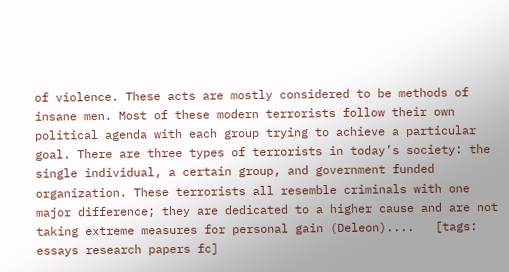of violence. These acts are mostly considered to be methods of insane men. Most of these modern terrorists follow their own political agenda with each group trying to achieve a particular goal. There are three types of terrorists in today’s society: the single individual, a certain group, and government funded organization. These terrorists all resemble criminals with one major difference; they are dedicated to a higher cause and are not taking extreme measures for personal gain (Deleon)....   [tags: essays research papers fc]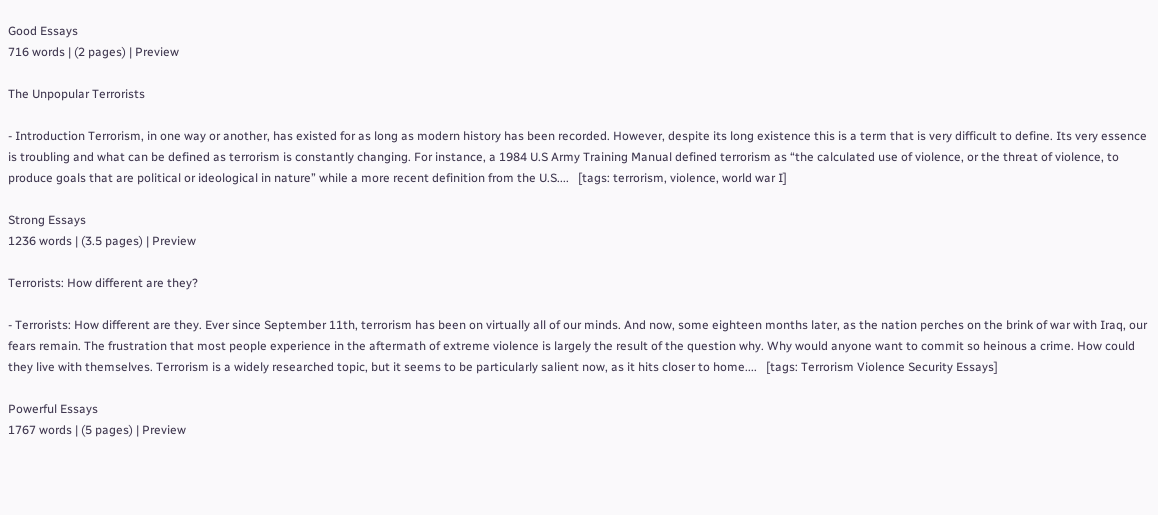Good Essays
716 words | (2 pages) | Preview

The Unpopular Terrorists

- Introduction Terrorism, in one way or another, has existed for as long as modern history has been recorded. However, despite its long existence this is a term that is very difficult to define. Its very essence is troubling and what can be defined as terrorism is constantly changing. For instance, a 1984 U.S Army Training Manual defined terrorism as “the calculated use of violence, or the threat of violence, to produce goals that are political or ideological in nature” while a more recent definition from the U.S....   [tags: terrorism, violence, world war I]

Strong Essays
1236 words | (3.5 pages) | Preview

Terrorists: How different are they?

- Terrorists: How different are they. Ever since September 11th, terrorism has been on virtually all of our minds. And now, some eighteen months later, as the nation perches on the brink of war with Iraq, our fears remain. The frustration that most people experience in the aftermath of extreme violence is largely the result of the question why. Why would anyone want to commit so heinous a crime. How could they live with themselves. Terrorism is a widely researched topic, but it seems to be particularly salient now, as it hits closer to home....   [tags: Terrorism Violence Security Essays]

Powerful Essays
1767 words | (5 pages) | Preview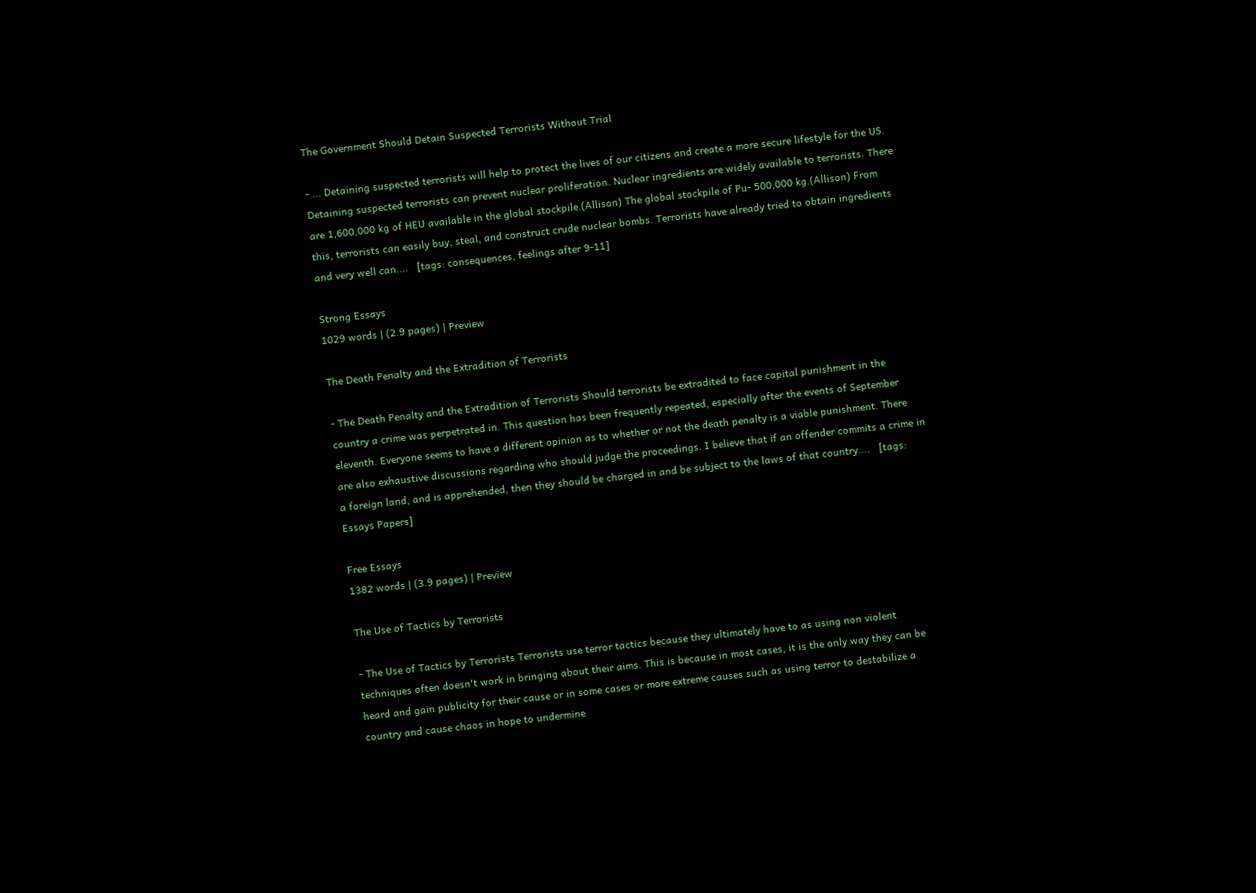The Government Should Detain Suspected Terrorists Without Trial

- ... Detaining suspected terrorists will help to protect the lives of our citizens and create a more secure lifestyle for the US. Detaining suspected terrorists can prevent nuclear proliferation. Nuclear ingredients are widely available to terrorists. There are 1,600,000 kg of HEU available in the global stockpile.(Allison) The global stockpile of Pu- 500,000 kg.(Allison) From this, terrorists can easily buy, steal, and construct crude nuclear bombs. Terrorists have already tried to obtain ingredients and very well can....   [tags: consequences, feelings after 9-11]

Strong Essays
1029 words | (2.9 pages) | Preview

The Death Penalty and the Extradition of Terrorists

- The Death Penalty and the Extradition of Terrorists Should terrorists be extradited to face capital punishment in the country a crime was perpetrated in. This question has been frequently repeated, especially after the events of September eleventh. Everyone seems to have a different opinion as to whether or not the death penalty is a viable punishment. There are also exhaustive discussions regarding who should judge the proceedings. I believe that if an offender commits a crime in a foreign land, and is apprehended, then they should be charged in and be subject to the laws of that country....   [tags: Essays Papers]

Free Essays
1382 words | (3.9 pages) | Preview

The Use of Tactics by Terrorists

- The Use of Tactics by Terrorists Terrorists use terror tactics because they ultimately have to as using non violent techniques often doesn't work in bringing about their aims. This is because in most cases, it is the only way they can be heard and gain publicity for their cause or in some cases or more extreme causes such as using terror to destabilize a country and cause chaos in hope to undermine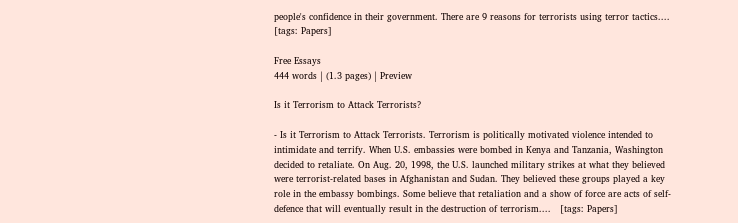people's confidence in their government. There are 9 reasons for terrorists using terror tactics....   [tags: Papers]

Free Essays
444 words | (1.3 pages) | Preview

Is it Terrorism to Attack Terrorists?

- Is it Terrorism to Attack Terrorists. Terrorism is politically motivated violence intended to intimidate and terrify. When U.S. embassies were bombed in Kenya and Tanzania, Washington decided to retaliate. On Aug. 20, 1998, the U.S. launched military strikes at what they believed were terrorist-related bases in Afghanistan and Sudan. They believed these groups played a key role in the embassy bombings. Some believe that retaliation and a show of force are acts of self-defence that will eventually result in the destruction of terrorism....   [tags: Papers]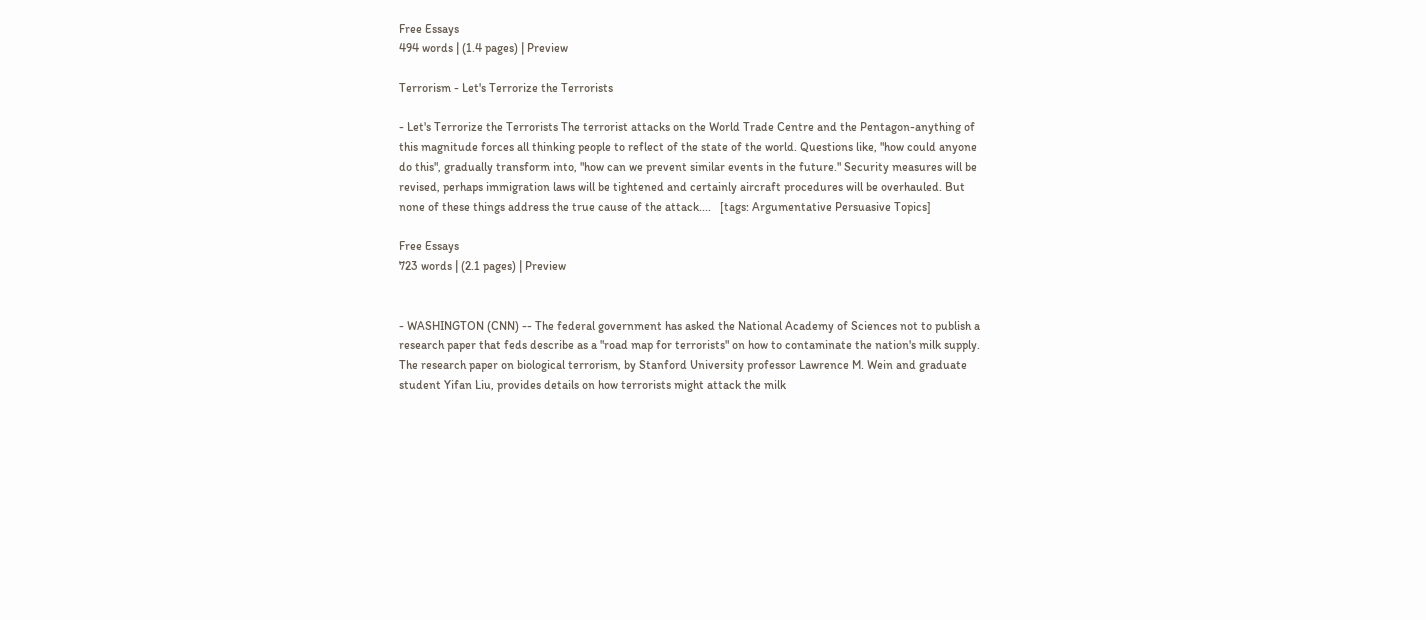Free Essays
494 words | (1.4 pages) | Preview

Terrorism - Let's Terrorize the Terrorists

- Let's Terrorize the Terrorists The terrorist attacks on the World Trade Centre and the Pentagon-anything of this magnitude forces all thinking people to reflect of the state of the world. Questions like, "how could anyone do this", gradually transform into, "how can we prevent similar events in the future." Security measures will be revised, perhaps immigration laws will be tightened and certainly aircraft procedures will be overhauled. But none of these things address the true cause of the attack....   [tags: Argumentative Persuasive Topics]

Free Essays
723 words | (2.1 pages) | Preview


- WASHINGTON (CNN) -- The federal government has asked the National Academy of Sciences not to publish a research paper that feds describe as a "road map for terrorists" on how to contaminate the nation's milk supply. The research paper on biological terrorism, by Stanford University professor Lawrence M. Wein and graduate student Yifan Liu, provides details on how terrorists might attack the milk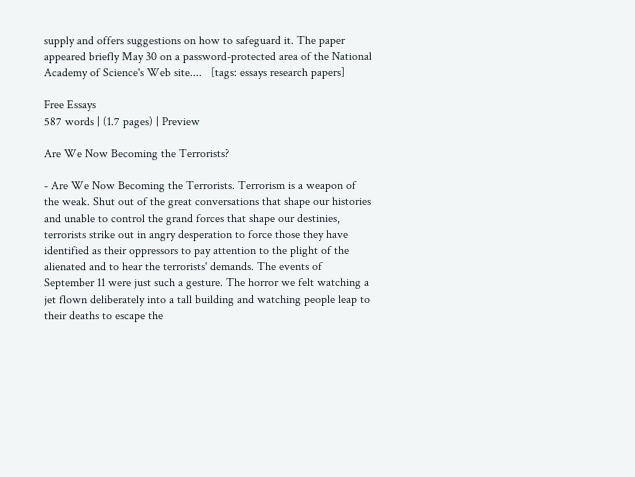supply and offers suggestions on how to safeguard it. The paper appeared briefly May 30 on a password-protected area of the National Academy of Science's Web site....   [tags: essays research papers]

Free Essays
587 words | (1.7 pages) | Preview

Are We Now Becoming the Terrorists?

- Are We Now Becoming the Terrorists. Terrorism is a weapon of the weak. Shut out of the great conversations that shape our histories and unable to control the grand forces that shape our destinies, terrorists strike out in angry desperation to force those they have identified as their oppressors to pay attention to the plight of the alienated and to hear the terrorists' demands. The events of September 11 were just such a gesture. The horror we felt watching a jet flown deliberately into a tall building and watching people leap to their deaths to escape the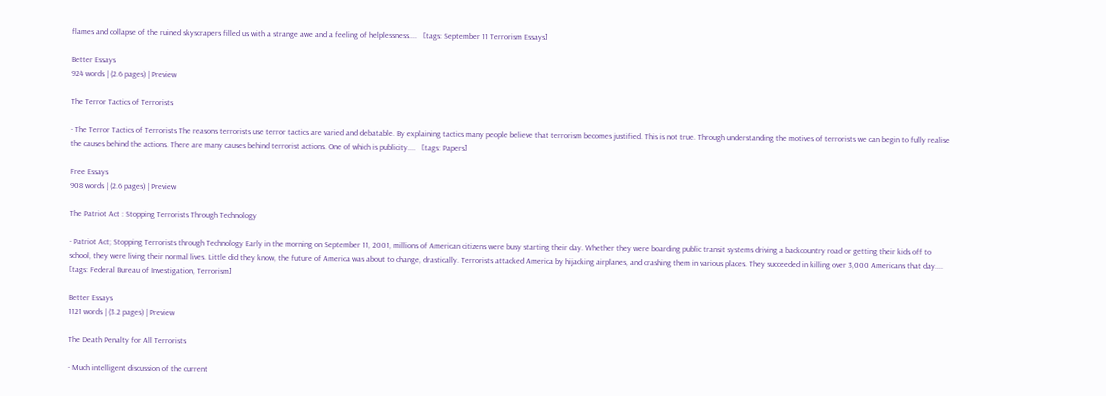flames and collapse of the ruined skyscrapers filled us with a strange awe and a feeling of helplessness....   [tags: September 11 Terrorism Essays]

Better Essays
924 words | (2.6 pages) | Preview

The Terror Tactics of Terrorists

- The Terror Tactics of Terrorists The reasons terrorists use terror tactics are varied and debatable. By explaining tactics many people believe that terrorism becomes justified. This is not true. Through understanding the motives of terrorists we can begin to fully realise the causes behind the actions. There are many causes behind terrorist actions. One of which is publicity....   [tags: Papers]

Free Essays
908 words | (2.6 pages) | Preview

The Patriot Act : Stopping Terrorists Through Technology

- Patriot Act; Stopping Terrorists through Technology Early in the morning on September 11, 2001, millions of American citizens were busy starting their day. Whether they were boarding public transit systems driving a backcountry road or getting their kids off to school, they were living their normal lives. Little did they know, the future of America was about to change, drastically. Terrorists attacked America by hijacking airplanes, and crashing them in various places. They succeeded in killing over 3,000 Americans that day....   [tags: Federal Bureau of Investigation, Terrorism]

Better Essays
1121 words | (3.2 pages) | Preview

The Death Penalty for All Terrorists

- Much intelligent discussion of the current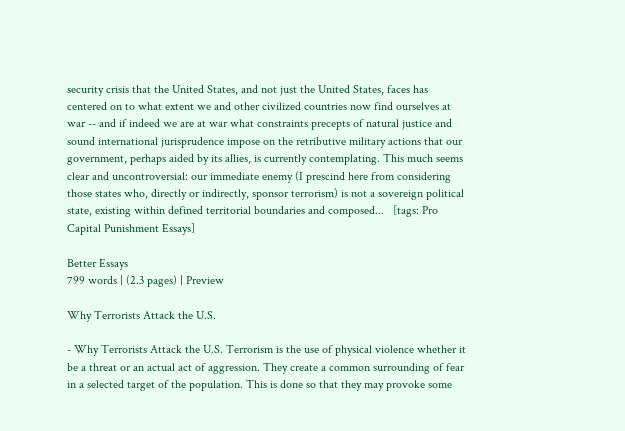security crisis that the United States, and not just the United States, faces has centered on to what extent we and other civilized countries now find ourselves at war -- and if indeed we are at war what constraints precepts of natural justice and sound international jurisprudence impose on the retributive military actions that our government, perhaps aided by its allies, is currently contemplating. This much seems clear and uncontroversial: our immediate enemy (I prescind here from considering those states who, directly or indirectly, sponsor terrorism) is not a sovereign political state, existing within defined territorial boundaries and composed...   [tags: Pro Capital Punishment Essays]

Better Essays
799 words | (2.3 pages) | Preview

Why Terrorists Attack the U.S.

- Why Terrorists Attack the U.S. Terrorism is the use of physical violence whether it be a threat or an actual act of aggression. They create a common surrounding of fear in a selected target of the population. This is done so that they may provoke some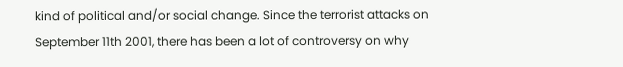kind of political and/or social change. Since the terrorist attacks on September 11th 2001, there has been a lot of controversy on why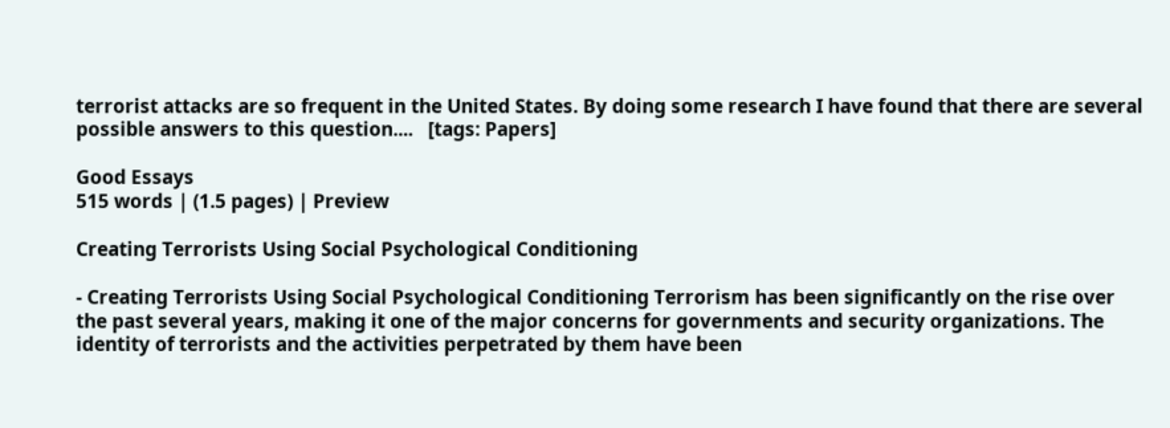terrorist attacks are so frequent in the United States. By doing some research I have found that there are several possible answers to this question....   [tags: Papers]

Good Essays
515 words | (1.5 pages) | Preview

Creating Terrorists Using Social Psychological Conditioning

- Creating Terrorists Using Social Psychological Conditioning Terrorism has been significantly on the rise over the past several years, making it one of the major concerns for governments and security organizations. The identity of terrorists and the activities perpetrated by them have been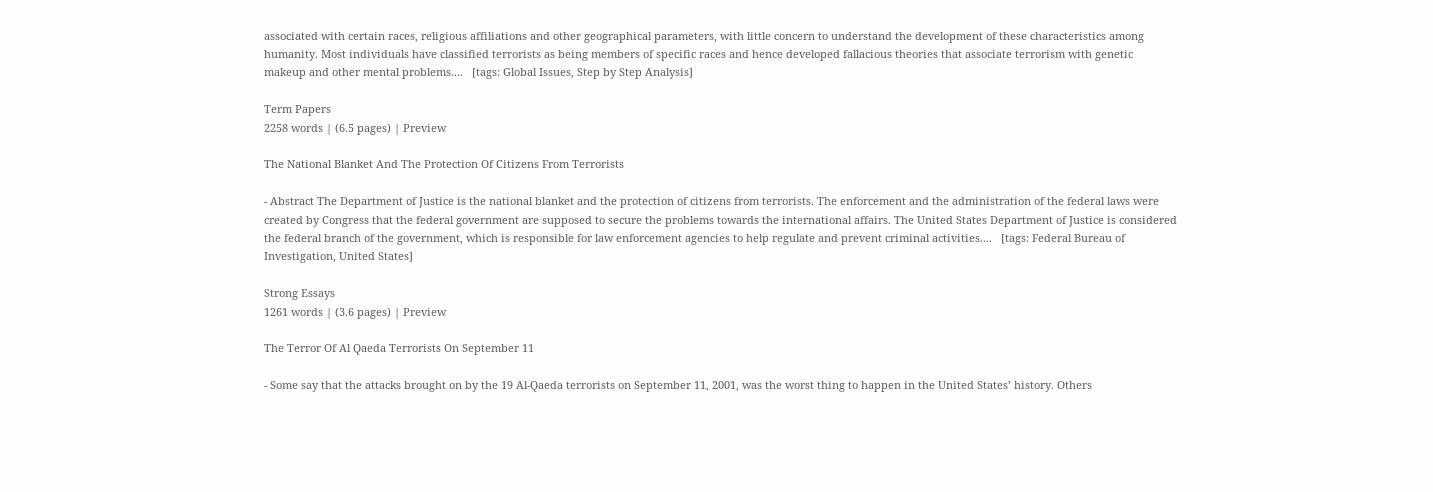associated with certain races, religious affiliations and other geographical parameters, with little concern to understand the development of these characteristics among humanity. Most individuals have classified terrorists as being members of specific races and hence developed fallacious theories that associate terrorism with genetic makeup and other mental problems....   [tags: Global Issues, Step by Step Analysis]

Term Papers
2258 words | (6.5 pages) | Preview

The National Blanket And The Protection Of Citizens From Terrorists

- Abstract The Department of Justice is the national blanket and the protection of citizens from terrorists. The enforcement and the administration of the federal laws were created by Congress that the federal government are supposed to secure the problems towards the international affairs. The United States Department of Justice is considered the federal branch of the government, which is responsible for law enforcement agencies to help regulate and prevent criminal activities....   [tags: Federal Bureau of Investigation, United States]

Strong Essays
1261 words | (3.6 pages) | Preview

The Terror Of Al Qaeda Terrorists On September 11

- Some say that the attacks brought on by the 19 Al-Qaeda terrorists on September 11, 2001, was the worst thing to happen in the United States’ history. Others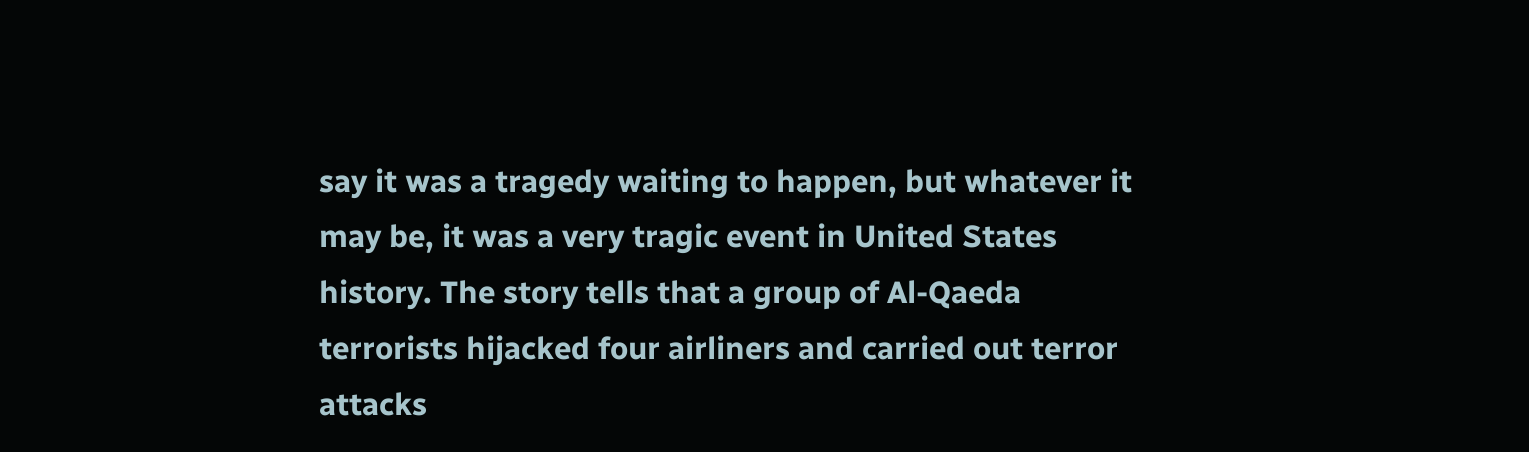say it was a tragedy waiting to happen, but whatever it may be, it was a very tragic event in United States history. The story tells that a group of Al-Qaeda terrorists hijacked four airliners and carried out terror attacks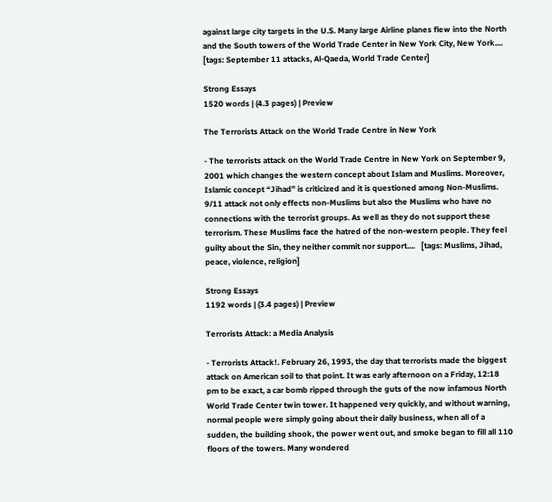against large city targets in the U.S. Many large Airline planes flew into the North and the South towers of the World Trade Center in New York City, New York....   [tags: September 11 attacks, Al-Qaeda, World Trade Center]

Strong Essays
1520 words | (4.3 pages) | Preview

The Terrorists Attack on the World Trade Centre in New York

- The terrorists attack on the World Trade Centre in New York on September 9, 2001 which changes the western concept about Islam and Muslims. Moreover, Islamic concept “Jihad” is criticized and it is questioned among Non-Muslims. 9/11 attack not only effects non-Muslims but also the Muslims who have no connections with the terrorist groups. As well as they do not support these terrorism. These Muslims face the hatred of the non-western people. They feel guilty about the Sin, they neither commit nor support....   [tags: Muslims, Jihad, peace, violence, religion]

Strong Essays
1192 words | (3.4 pages) | Preview

Terrorists Attack: a Media Analysis

- Terrorists Attack!. February 26, 1993, the day that terrorists made the biggest attack on American soil to that point. It was early afternoon on a Friday, 12:18 pm to be exact, a car bomb ripped through the guts of the now infamous North World Trade Center twin tower. It happened very quickly, and without warning, normal people were simply going about their daily business, when all of a sudden, the building shook, the power went out, and smoke began to fill all 110 floors of the towers. Many wondered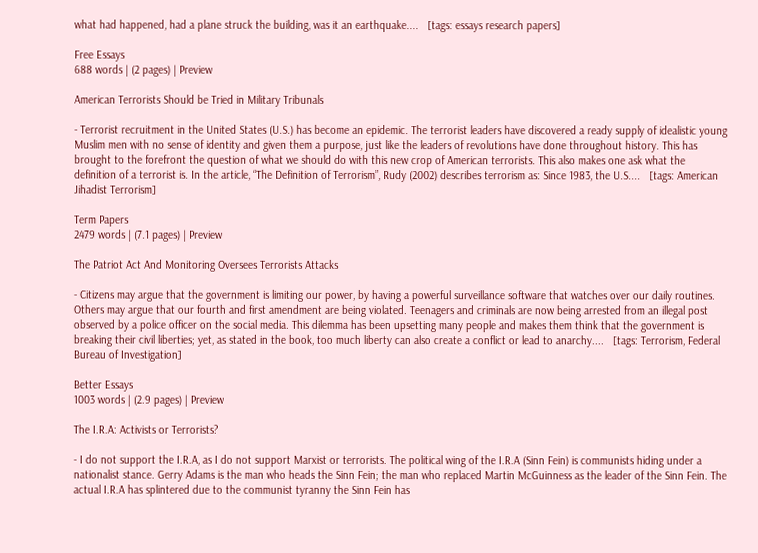what had happened, had a plane struck the building, was it an earthquake....   [tags: essays research papers]

Free Essays
688 words | (2 pages) | Preview

American Terrorists Should be Tried in Military Tribunals

- Terrorist recruitment in the United States (U.S.) has become an epidemic. The terrorist leaders have discovered a ready supply of idealistic young Muslim men with no sense of identity and given them a purpose, just like the leaders of revolutions have done throughout history. This has brought to the forefront the question of what we should do with this new crop of American terrorists. This also makes one ask what the definition of a terrorist is. In the article, “The Definition of Terrorism”, Rudy (2002) describes terrorism as: Since 1983, the U.S....   [tags: American Jihadist Terrorism]

Term Papers
2479 words | (7.1 pages) | Preview

The Patriot Act And Monitoring Oversees Terrorists Attacks

- Citizens may argue that the government is limiting our power, by having a powerful surveillance software that watches over our daily routines. Others may argue that our fourth and first amendment are being violated. Teenagers and criminals are now being arrested from an illegal post observed by a police officer on the social media. This dilemma has been upsetting many people and makes them think that the government is breaking their civil liberties; yet, as stated in the book, too much liberty can also create a conflict or lead to anarchy....   [tags: Terrorism, Federal Bureau of Investigation]

Better Essays
1003 words | (2.9 pages) | Preview

The I.R.A: Activists or Terrorists?

- I do not support the I.R.A, as I do not support Marxist or terrorists. The political wing of the I.R.A (Sinn Fein) is communists hiding under a nationalist stance. Gerry Adams is the man who heads the Sinn Fein; the man who replaced Martin McGuinness as the leader of the Sinn Fein. The actual I.R.A has splintered due to the communist tyranny the Sinn Fein has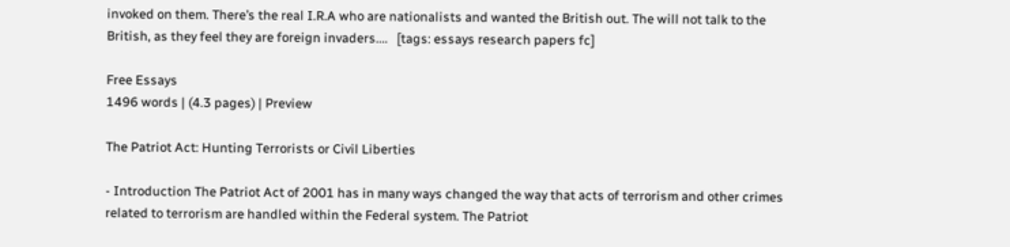invoked on them. There’s the real I.R.A who are nationalists and wanted the British out. The will not talk to the British, as they feel they are foreign invaders....   [tags: essays research papers fc]

Free Essays
1496 words | (4.3 pages) | Preview

The Patriot Act: Hunting Terrorists or Civil Liberties

- Introduction The Patriot Act of 2001 has in many ways changed the way that acts of terrorism and other crimes related to terrorism are handled within the Federal system. The Patriot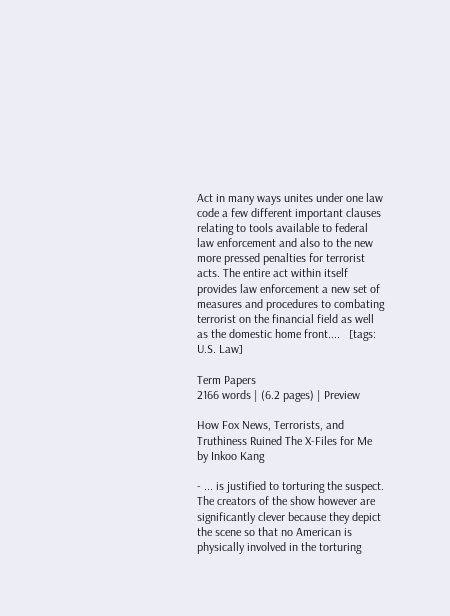Act in many ways unites under one law code a few different important clauses relating to tools available to federal law enforcement and also to the new more pressed penalties for terrorist acts. The entire act within itself provides law enforcement a new set of measures and procedures to combating terrorist on the financial field as well as the domestic home front....   [tags: U.S. Law]

Term Papers
2166 words | (6.2 pages) | Preview

How Fox News, Terrorists, and Truthiness Ruined The X-Files for Me by Inkoo Kang

- ... is justified to torturing the suspect. The creators of the show however are significantly clever because they depict the scene so that no American is physically involved in the torturing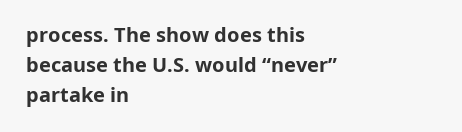process. The show does this because the U.S. would “never” partake in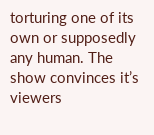torturing one of its own or supposedly any human. The show convinces it’s viewers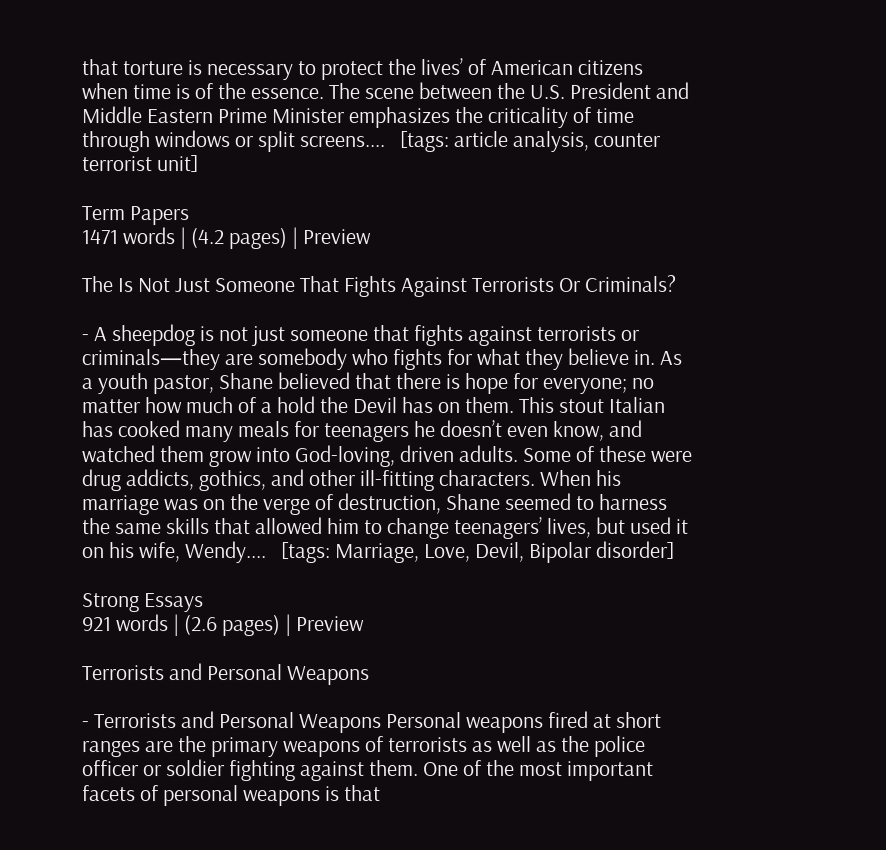that torture is necessary to protect the lives’ of American citizens when time is of the essence. The scene between the U.S. President and Middle Eastern Prime Minister emphasizes the criticality of time through windows or split screens....   [tags: article analysis, counter terrorist unit]

Term Papers
1471 words | (4.2 pages) | Preview

The Is Not Just Someone That Fights Against Terrorists Or Criminals?

- A sheepdog is not just someone that fights against terrorists or criminals—they are somebody who fights for what they believe in. As a youth pastor, Shane believed that there is hope for everyone; no matter how much of a hold the Devil has on them. This stout Italian has cooked many meals for teenagers he doesn’t even know, and watched them grow into God-loving, driven adults. Some of these were drug addicts, gothics, and other ill-fitting characters. When his marriage was on the verge of destruction, Shane seemed to harness the same skills that allowed him to change teenagers’ lives, but used it on his wife, Wendy....   [tags: Marriage, Love, Devil, Bipolar disorder]

Strong Essays
921 words | (2.6 pages) | Preview

Terrorists and Personal Weapons

- Terrorists and Personal Weapons Personal weapons fired at short ranges are the primary weapons of terrorists as well as the police officer or soldier fighting against them. One of the most important facets of personal weapons is that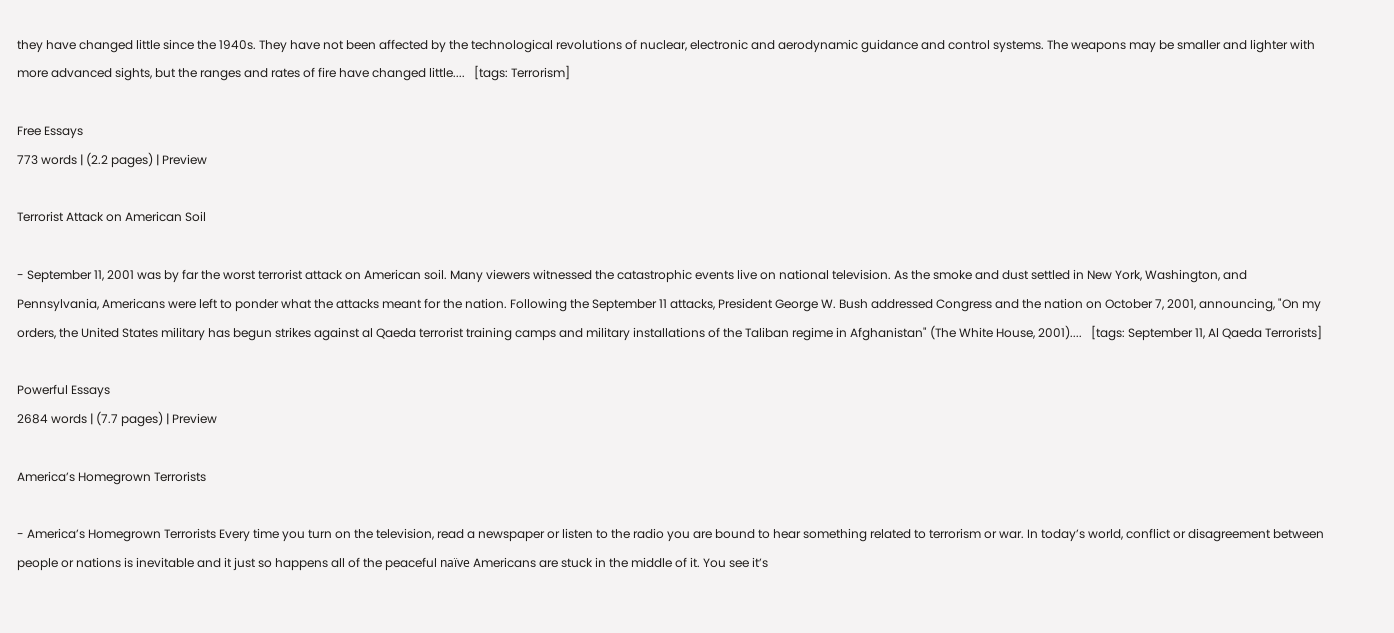they have changed little since the 1940s. They have not been affected by the technological revolutions of nuclear, electronic and aerodynamic guidance and control systems. The weapons may be smaller and lighter with more advanced sights, but the ranges and rates of fire have changed little....   [tags: Terrorism]

Free Essays
773 words | (2.2 pages) | Preview

Terrorist Attack on American Soil

- September 11, 2001 was by far the worst terrorist attack on American soil. Many viewers witnessed the catastrophic events live on national television. As the smoke and dust settled in New York, Washington, and Pennsylvania, Americans were left to ponder what the attacks meant for the nation. Following the September 11 attacks, President George W. Bush addressed Congress and the nation on October 7, 2001, announcing, "On my orders, the United States military has begun strikes against al Qaeda terrorist training camps and military installations of the Taliban regime in Afghanistan" (The White House, 2001)....   [tags: September 11, Al Qaeda Terrorists]

Powerful Essays
2684 words | (7.7 pages) | Preview

America’s Homegrown Terrorists

- America’s Homegrown Terrorists Every time you turn on the television, read a newspaper or listen to the radio you are bound to hear something related to terrorism or war. In today’s world, conflict or disagreement between people or nations is inevitable and it just so happens all of the peaceful naïve Americans are stuck in the middle of it. You see it’s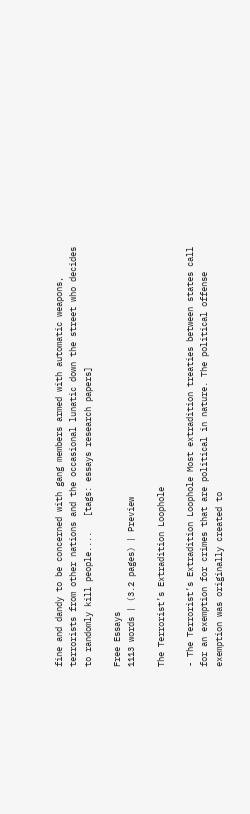fine and dandy to be concerned with gang members armed with automatic weapons, terrorists from other nations and the occasional lunatic down the street who decides to randomly kill people....   [tags: essays research papers]

Free Essays
1113 words | (3.2 pages) | Preview

The Terrorist’s Extradition Loophole

- The Terrorist’s Extradition Loophole Most extradition treaties between states call for an exemption for crimes that are political in nature. The political offense exemption was originally created to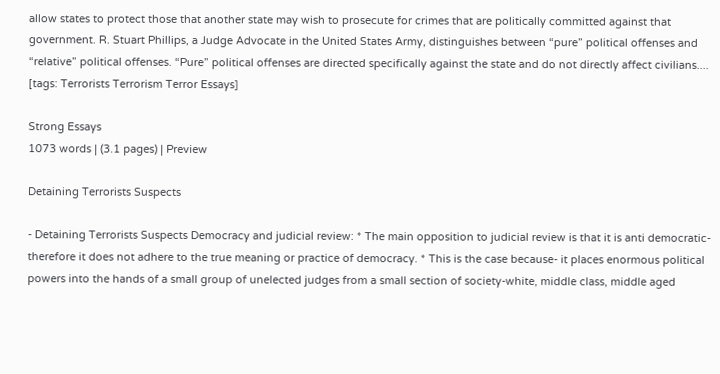allow states to protect those that another state may wish to prosecute for crimes that are politically committed against that government. R. Stuart Phillips, a Judge Advocate in the United States Army, distinguishes between “pure” political offenses and “relative” political offenses. “Pure” political offenses are directed specifically against the state and do not directly affect civilians....   [tags: Terrorists Terrorism Terror Essays]

Strong Essays
1073 words | (3.1 pages) | Preview

Detaining Terrorists Suspects

- Detaining Terrorists Suspects Democracy and judicial review: * The main opposition to judicial review is that it is anti democratic- therefore it does not adhere to the true meaning or practice of democracy. * This is the case because- it places enormous political powers into the hands of a small group of unelected judges from a small section of society-white, middle class, middle aged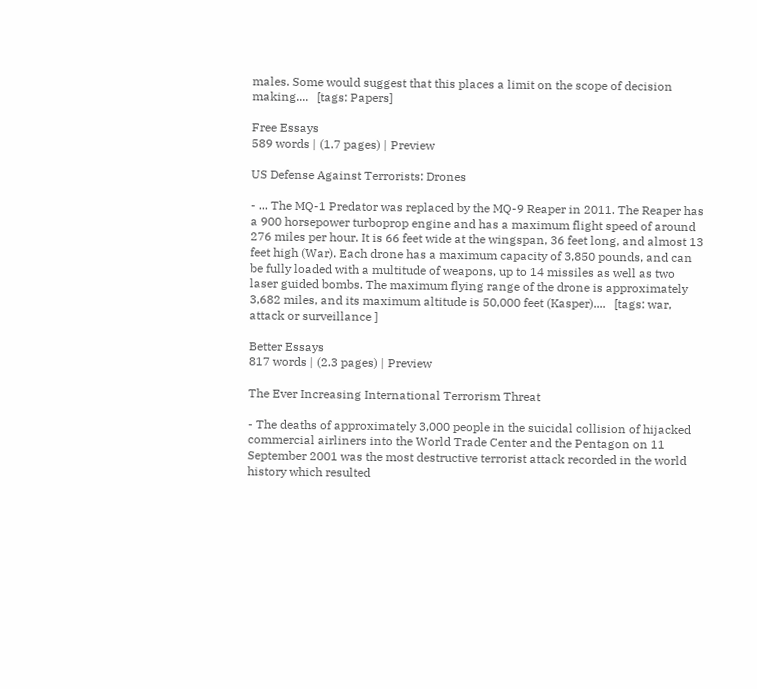males. Some would suggest that this places a limit on the scope of decision making....   [tags: Papers]

Free Essays
589 words | (1.7 pages) | Preview

US Defense Against Terrorists: Drones

- ... The MQ-1 Predator was replaced by the MQ-9 Reaper in 2011. The Reaper has a 900 horsepower turboprop engine and has a maximum flight speed of around 276 miles per hour. It is 66 feet wide at the wingspan, 36 feet long, and almost 13 feet high (War). Each drone has a maximum capacity of 3,850 pounds, and can be fully loaded with a multitude of weapons, up to 14 missiles as well as two laser guided bombs. The maximum flying range of the drone is approximately 3,682 miles, and its maximum altitude is 50,000 feet (Kasper)....   [tags: war, attack or surveillance ]

Better Essays
817 words | (2.3 pages) | Preview

The Ever Increasing International Terrorism Threat

- The deaths of approximately 3,000 people in the suicidal collision of hijacked commercial airliners into the World Trade Center and the Pentagon on 11 September 2001 was the most destructive terrorist attack recorded in the world history which resulted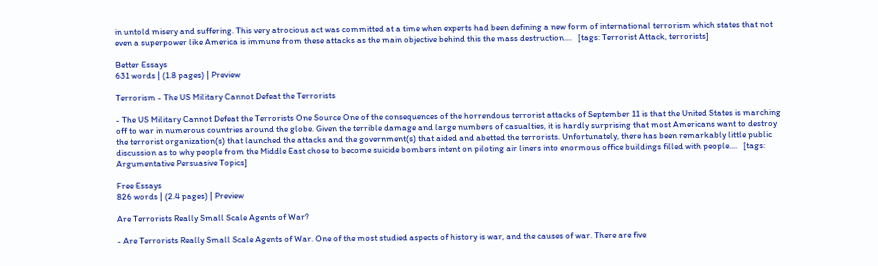in untold misery and suffering. This very atrocious act was committed at a time when experts had been defining a new form of international terrorism which states that not even a superpower like America is immune from these attacks as the main objective behind this the mass destruction....   [tags: Terrorist Attack, terrorists]

Better Essays
631 words | (1.8 pages) | Preview

Terrorism - The US Military Cannot Defeat the Terrorists

- The US Military Cannot Defeat the Terrorists One Source One of the consequences of the horrendous terrorist attacks of September 11 is that the United States is marching off to war in numerous countries around the globe. Given the terrible damage and large numbers of casualties, it is hardly surprising that most Americans want to destroy the terrorist organization(s) that launched the attacks and the government(s) that aided and abetted the terrorists. Unfortunately, there has been remarkably little public discussion as to why people from the Middle East chose to become suicide bombers intent on piloting air liners into enormous office buildings filled with people....   [tags: Argumentative Persuasive Topics]

Free Essays
826 words | (2.4 pages) | Preview

Are Terrorists Really Small Scale Agents of War?

- Are Terrorists Really Small Scale Agents of War. One of the most studied aspects of history is war, and the causes of war. There are five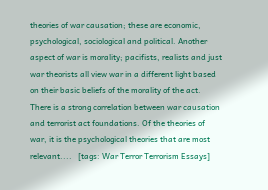theories of war causation; these are economic, psychological, sociological and political. Another aspect of war is morality; pacifists, realists and just war theorists all view war in a different light based on their basic beliefs of the morality of the act. There is a strong correlation between war causation and terrorist act foundations. Of the theories of war, it is the psychological theories that are most relevant....   [tags: War Terror Terrorism Essays]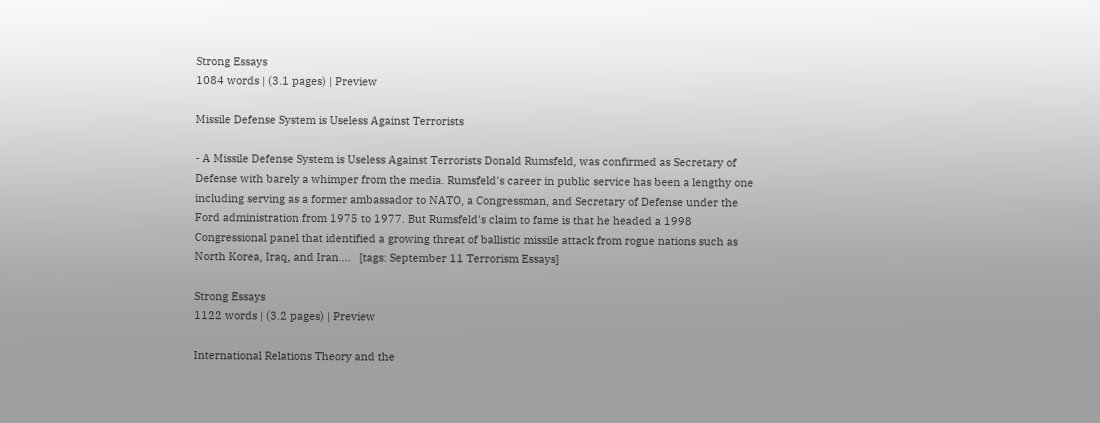Strong Essays
1084 words | (3.1 pages) | Preview

Missile Defense System is Useless Against Terrorists

- A Missile Defense System is Useless Against Terrorists Donald Rumsfeld, was confirmed as Secretary of Defense with barely a whimper from the media. Rumsfeld's career in public service has been a lengthy one including serving as a former ambassador to NATO, a Congressman, and Secretary of Defense under the Ford administration from 1975 to 1977. But Rumsfeld's claim to fame is that he headed a 1998 Congressional panel that identified a growing threat of ballistic missile attack from rogue nations such as North Korea, Iraq, and Iran....   [tags: September 11 Terrorism Essays]

Strong Essays
1122 words | (3.2 pages) | Preview

International Relations Theory and the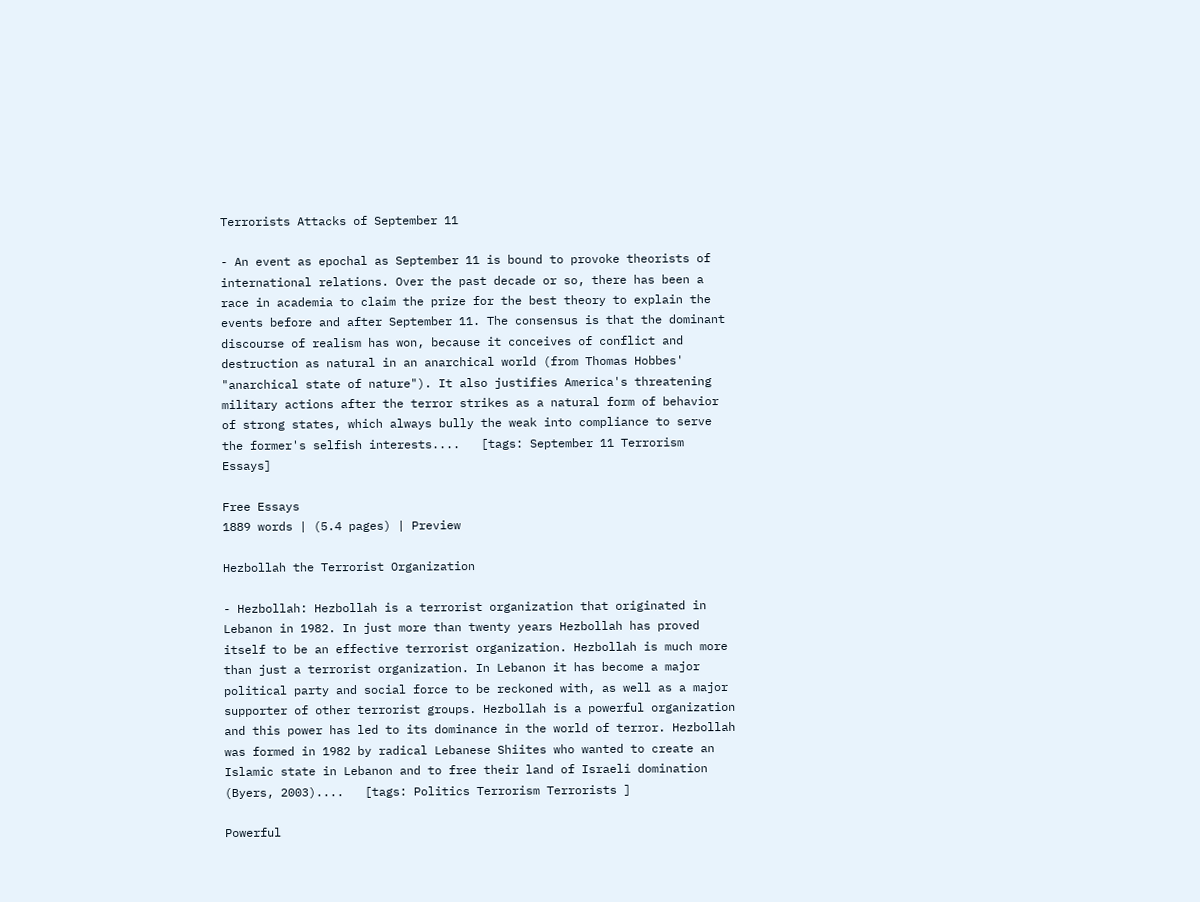Terrorists Attacks of September 11

- An event as epochal as September 11 is bound to provoke theorists of international relations. Over the past decade or so, there has been a race in academia to claim the prize for the best theory to explain the events before and after September 11. The consensus is that the dominant discourse of realism has won, because it conceives of conflict and destruction as natural in an anarchical world (from Thomas Hobbes' "anarchical state of nature"). It also justifies America's threatening military actions after the terror strikes as a natural form of behavior of strong states, which always bully the weak into compliance to serve the former's selfish interests....   [tags: September 11 Terrorism Essays]

Free Essays
1889 words | (5.4 pages) | Preview

Hezbollah the Terrorist Organization

- Hezbollah: Hezbollah is a terrorist organization that originated in Lebanon in 1982. In just more than twenty years Hezbollah has proved itself to be an effective terrorist organization. Hezbollah is much more than just a terrorist organization. In Lebanon it has become a major political party and social force to be reckoned with, as well as a major supporter of other terrorist groups. Hezbollah is a powerful organization and this power has led to its dominance in the world of terror. Hezbollah was formed in 1982 by radical Lebanese Shiites who wanted to create an Islamic state in Lebanon and to free their land of Israeli domination (Byers, 2003)....   [tags: Politics Terrorism Terrorists ]

Powerful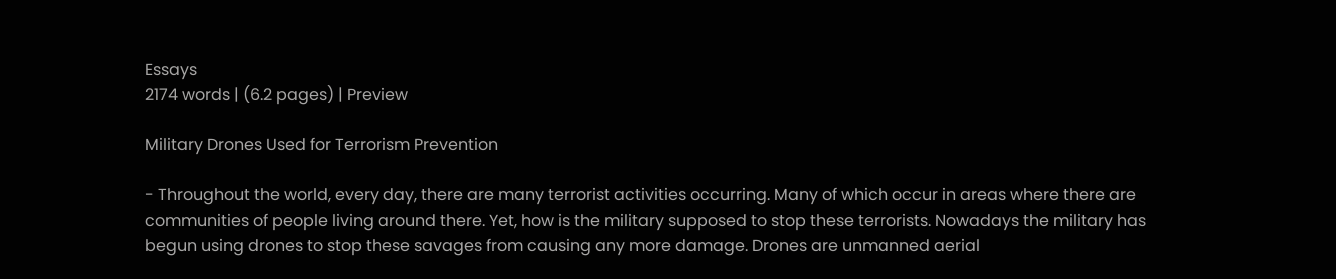Essays
2174 words | (6.2 pages) | Preview

Military Drones Used for Terrorism Prevention

- Throughout the world, every day, there are many terrorist activities occurring. Many of which occur in areas where there are communities of people living around there. Yet, how is the military supposed to stop these terrorists. Nowadays the military has begun using drones to stop these savages from causing any more damage. Drones are unmanned aerial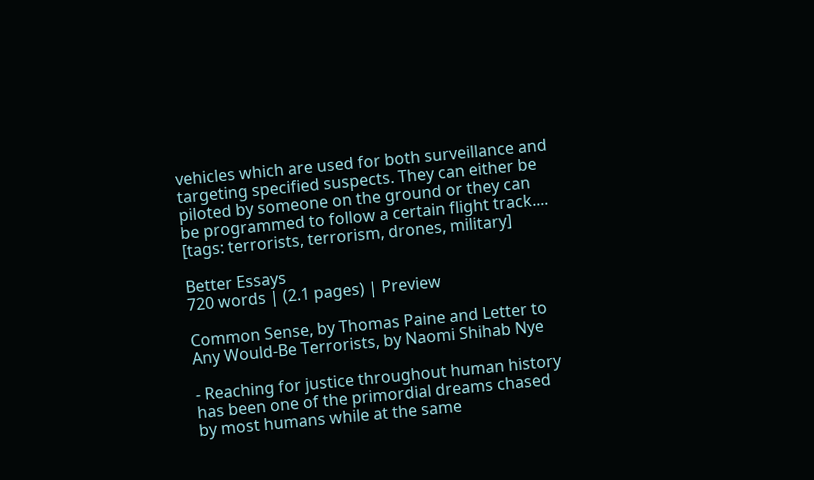vehicles which are used for both surveillance and targeting specified suspects. They can either be piloted by someone on the ground or they can be programmed to follow a certain flight track....   [tags: terrorists, terrorism, drones, military]

Better Essays
720 words | (2.1 pages) | Preview

Common Sense, by Thomas Paine and Letter to Any Would-Be Terrorists, by Naomi Shihab Nye

- Reaching for justice throughout human history has been one of the primordial dreams chased by most humans while at the same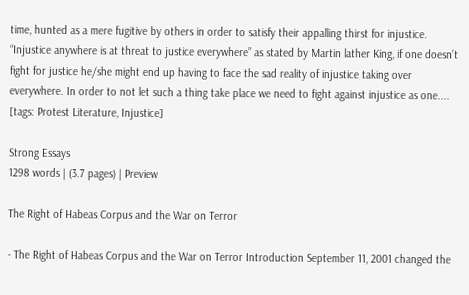time, hunted as a mere fugitive by others in order to satisfy their appalling thirst for injustice. “Injustice anywhere is at threat to justice everywhere” as stated by Martin lather King, if one doesn’t fight for justice he/she might end up having to face the sad reality of injustice taking over everywhere. In order to not let such a thing take place we need to fight against injustice as one....   [tags: Protest Literature, Injustice]

Strong Essays
1298 words | (3.7 pages) | Preview

The Right of Habeas Corpus and the War on Terror

- The Right of Habeas Corpus and the War on Terror Introduction September 11, 2001 changed the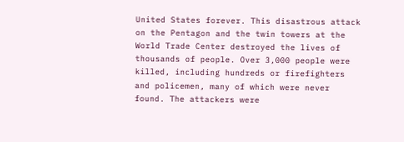United States forever. This disastrous attack on the Pentagon and the twin towers at the World Trade Center destroyed the lives of thousands of people. Over 3,000 people were killed, including hundreds or firefighters and policemen, many of which were never found. The attackers were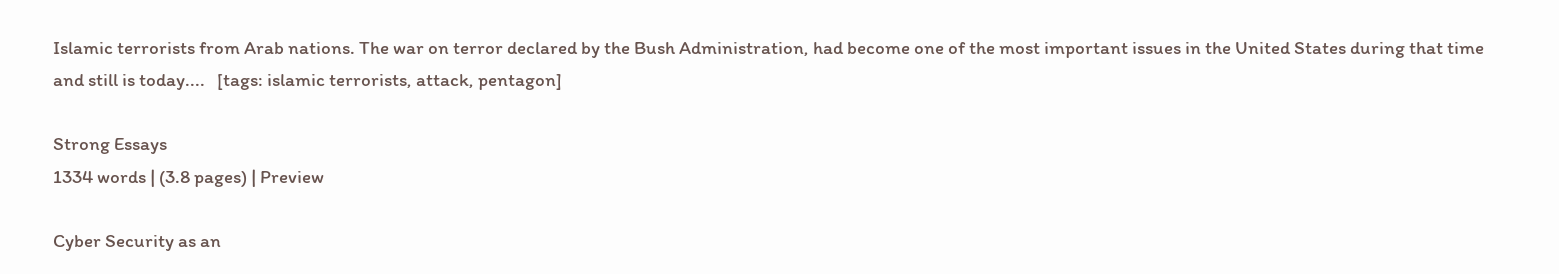Islamic terrorists from Arab nations. The war on terror declared by the Bush Administration, had become one of the most important issues in the United States during that time and still is today....   [tags: islamic terrorists, attack, pentagon]

Strong Essays
1334 words | (3.8 pages) | Preview

Cyber Security as an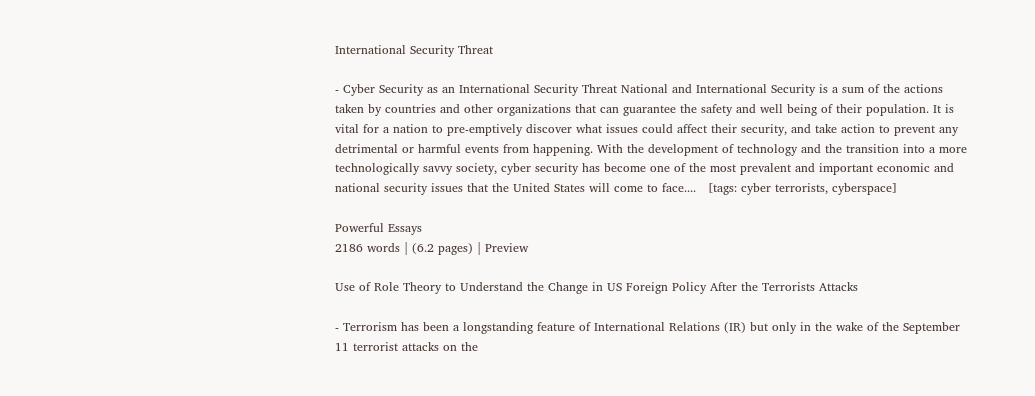International Security Threat

- Cyber Security as an International Security Threat National and International Security is a sum of the actions taken by countries and other organizations that can guarantee the safety and well being of their population. It is vital for a nation to pre-emptively discover what issues could affect their security, and take action to prevent any detrimental or harmful events from happening. With the development of technology and the transition into a more technologically savvy society, cyber security has become one of the most prevalent and important economic and national security issues that the United States will come to face....   [tags: cyber terrorists, cyberspace]

Powerful Essays
2186 words | (6.2 pages) | Preview

Use of Role Theory to Understand the Change in US Foreign Policy After the Terrorists Attacks

- Terrorism has been a longstanding feature of International Relations (IR) but only in the wake of the September 11 terrorist attacks on the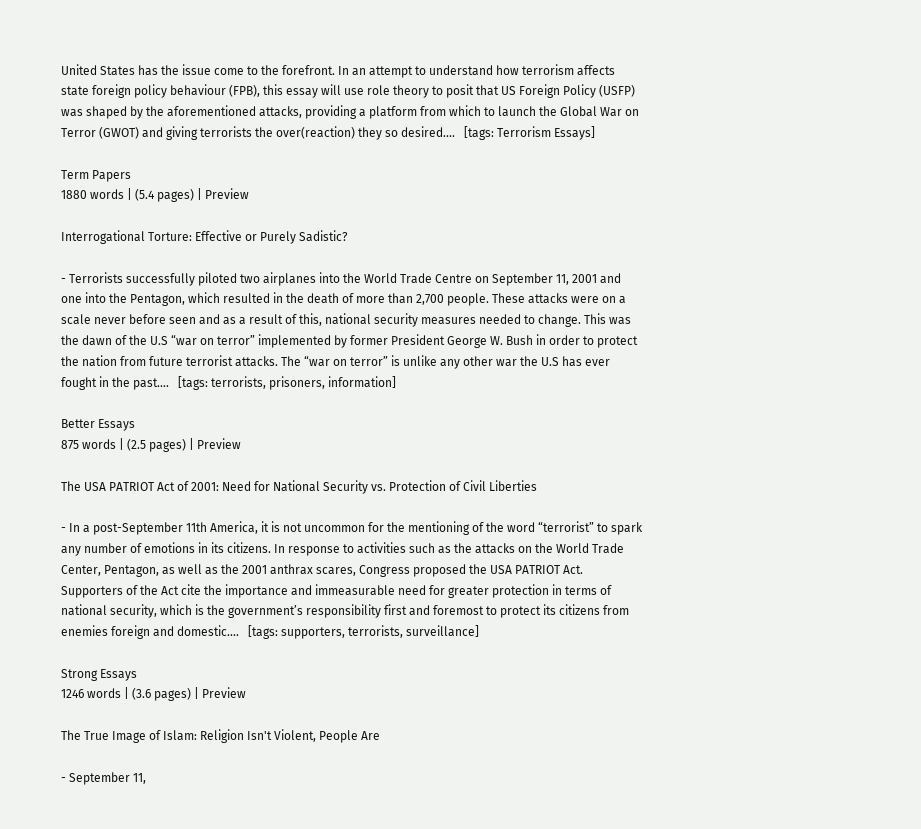United States has the issue come to the forefront. In an attempt to understand how terrorism affects state foreign policy behaviour (FPB), this essay will use role theory to posit that US Foreign Policy (USFP) was shaped by the aforementioned attacks, providing a platform from which to launch the Global War on Terror (GWOT) and giving terrorists the over(reaction) they so desired....   [tags: Terrorism Essays]

Term Papers
1880 words | (5.4 pages) | Preview

Interrogational Torture: Effective or Purely Sadistic?

- Terrorists successfully piloted two airplanes into the World Trade Centre on September 11, 2001 and one into the Pentagon, which resulted in the death of more than 2,700 people. These attacks were on a scale never before seen and as a result of this, national security measures needed to change. This was the dawn of the U.S “war on terror” implemented by former President George W. Bush in order to protect the nation from future terrorist attacks. The “war on terror” is unlike any other war the U.S has ever fought in the past....   [tags: terrorists, prisoners, information]

Better Essays
875 words | (2.5 pages) | Preview

The USA PATRIOT Act of 2001: Need for National Security vs. Protection of Civil Liberties

- In a post-September 11th America, it is not uncommon for the mentioning of the word “terrorist” to spark any number of emotions in its citizens. In response to activities such as the attacks on the World Trade Center, Pentagon, as well as the 2001 anthrax scares, Congress proposed the USA PATRIOT Act. Supporters of the Act cite the importance and immeasurable need for greater protection in terms of national security, which is the government’s responsibility first and foremost to protect its citizens from enemies foreign and domestic....   [tags: supporters, terrorists, surveillance]

Strong Essays
1246 words | (3.6 pages) | Preview

The True Image of Islam: Religion Isn't Violent, People Are

- September 11,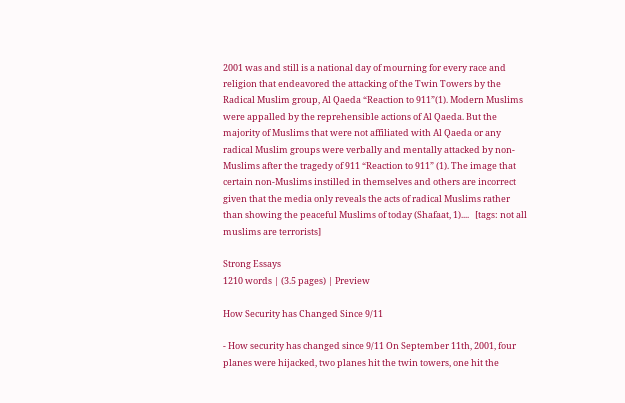2001 was and still is a national day of mourning for every race and religion that endeavored the attacking of the Twin Towers by the Radical Muslim group, Al Qaeda “Reaction to 911”(1). Modern Muslims were appalled by the reprehensible actions of Al Qaeda. But the majority of Muslims that were not affiliated with Al Qaeda or any radical Muslim groups were verbally and mentally attacked by non-Muslims after the tragedy of 911 “Reaction to 911” (1). The image that certain non-Muslims instilled in themselves and others are incorrect given that the media only reveals the acts of radical Muslims rather than showing the peaceful Muslims of today (Shafaat, 1)....   [tags: not all muslims are terrorists]

Strong Essays
1210 words | (3.5 pages) | Preview

How Security has Changed Since 9/11

- How security has changed since 9/11 On September 11th, 2001, four planes were hijacked, two planes hit the twin towers, one hit the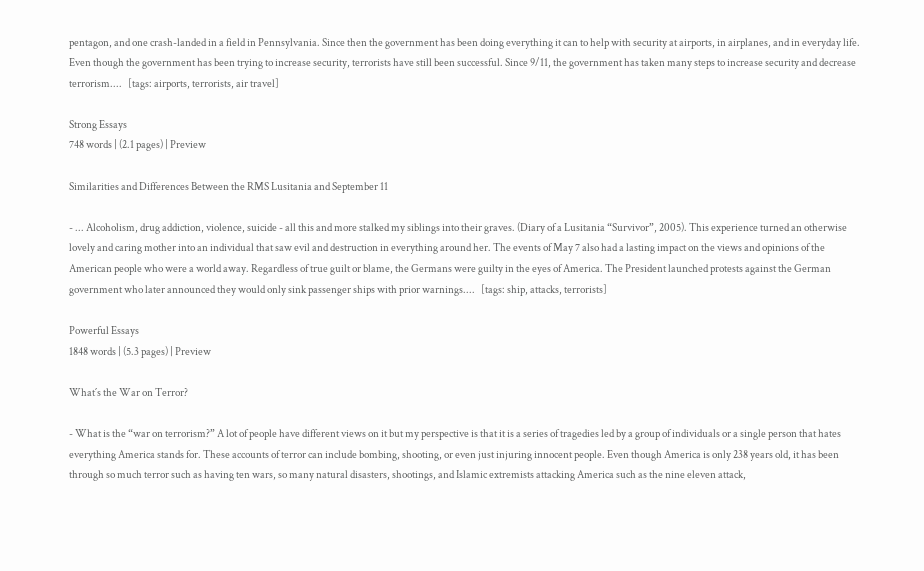pentagon, and one crash-landed in a field in Pennsylvania. Since then the government has been doing everything it can to help with security at airports, in airplanes, and in everyday life. Even though the government has been trying to increase security, terrorists have still been successful. Since 9/11, the government has taken many steps to increase security and decrease terrorism....   [tags: airports, terrorists, air travel]

Strong Essays
748 words | (2.1 pages) | Preview

Similarities and Differences Between the RMS Lusitania and September 11

- ... Alcoholism, drug addiction, violence, suicide - all this and more stalked my siblings into their graves. (Diary of a Lusitania “Survivor”, 2005). This experience turned an otherwise lovely and caring mother into an individual that saw evil and destruction in everything around her. The events of May 7 also had a lasting impact on the views and opinions of the American people who were a world away. Regardless of true guilt or blame, the Germans were guilty in the eyes of America. The President launched protests against the German government who later announced they would only sink passenger ships with prior warnings....   [tags: ship, attacks, terrorists]

Powerful Essays
1848 words | (5.3 pages) | Preview

What´s the War on Terror?

- What is the “war on terrorism?” A lot of people have different views on it but my perspective is that it is a series of tragedies led by a group of individuals or a single person that hates everything America stands for. These accounts of terror can include bombing, shooting, or even just injuring innocent people. Even though America is only 238 years old, it has been through so much terror such as having ten wars, so many natural disasters, shootings, and Islamic extremists attacking America such as the nine eleven attack,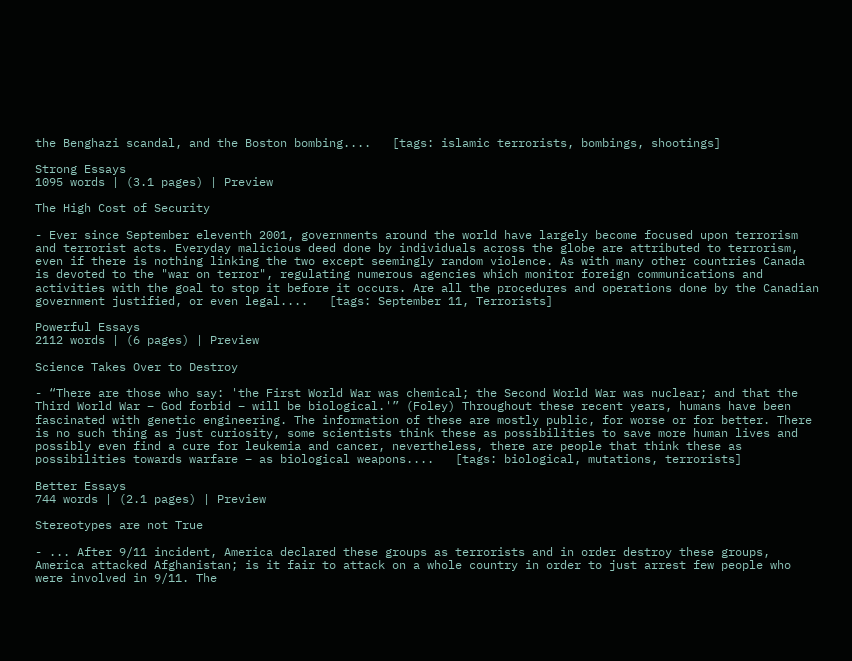the Benghazi scandal, and the Boston bombing....   [tags: islamic terrorists, bombings, shootings]

Strong Essays
1095 words | (3.1 pages) | Preview

The High Cost of Security

- Ever since September eleventh 2001, governments around the world have largely become focused upon terrorism and terrorist acts. Everyday malicious deed done by individuals across the globe are attributed to terrorism, even if there is nothing linking the two except seemingly random violence. As with many other countries Canada is devoted to the "war on terror", regulating numerous agencies which monitor foreign communications and activities with the goal to stop it before it occurs. Are all the procedures and operations done by the Canadian government justified, or even legal....   [tags: September 11, Terrorists]

Powerful Essays
2112 words | (6 pages) | Preview

Science Takes Over to Destroy

- “There are those who say: 'the First World War was chemical; the Second World War was nuclear; and that the Third World War – God forbid – will be biological.'” (Foley) Throughout these recent years, humans have been fascinated with genetic engineering. The information of these are mostly public, for worse or for better. There is no such thing as just curiosity, some scientists think these as possibilities to save more human lives and possibly even find a cure for leukemia and cancer, nevertheless, there are people that think these as possibilities towards warfare – as biological weapons....   [tags: biological, mutations, terrorists]

Better Essays
744 words | (2.1 pages) | Preview

Stereotypes are not True

- ... After 9/11 incident, America declared these groups as terrorists and in order destroy these groups, America attacked Afghanistan; is it fair to attack on a whole country in order to just arrest few people who were involved in 9/11. The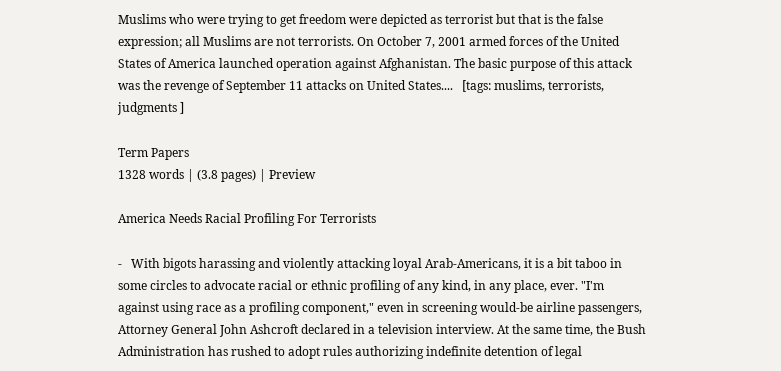Muslims who were trying to get freedom were depicted as terrorist but that is the false expression; all Muslims are not terrorists. On October 7, 2001 armed forces of the United States of America launched operation against Afghanistan. The basic purpose of this attack was the revenge of September 11 attacks on United States....   [tags: muslims, terrorists, judgments ]

Term Papers
1328 words | (3.8 pages) | Preview

America Needs Racial Profiling For Terrorists

-   With bigots harassing and violently attacking loyal Arab-Americans, it is a bit taboo in some circles to advocate racial or ethnic profiling of any kind, in any place, ever. "I'm against using race as a profiling component," even in screening would-be airline passengers, Attorney General John Ashcroft declared in a television interview. At the same time, the Bush Administration has rushed to adopt rules authorizing indefinite detention of legal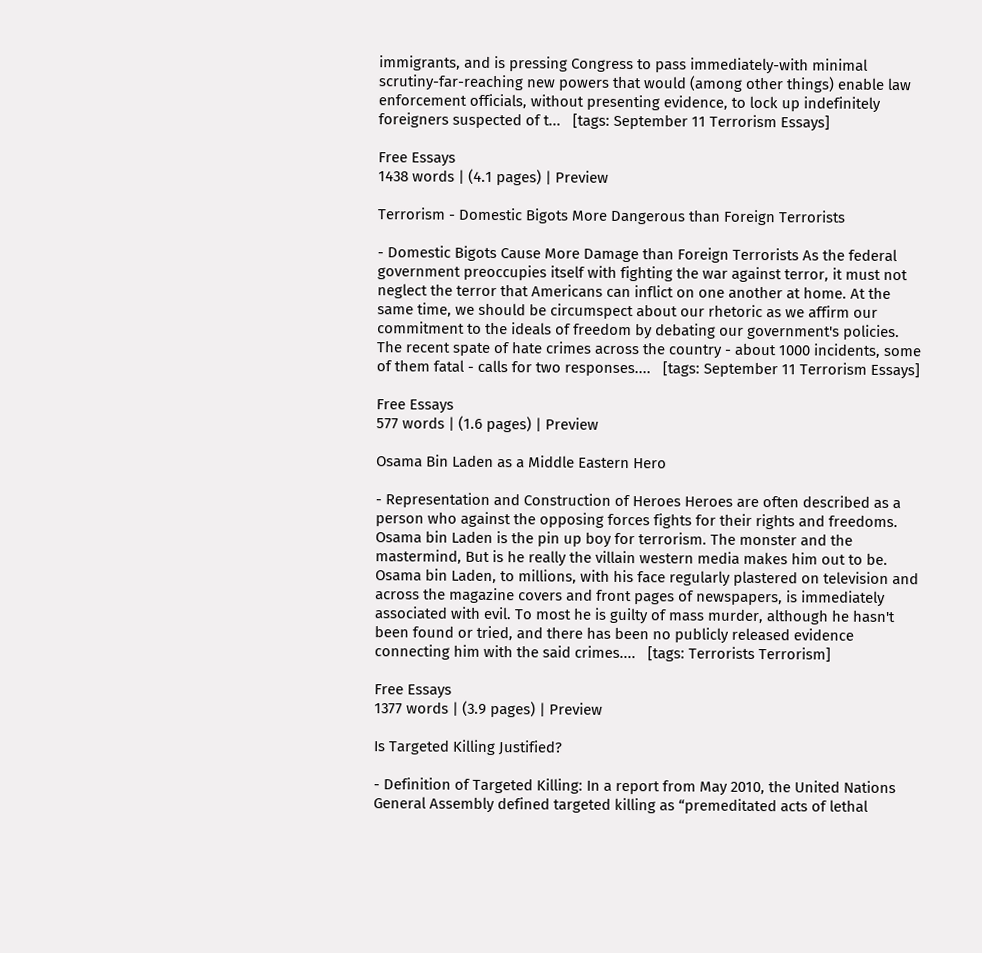immigrants, and is pressing Congress to pass immediately-with minimal scrutiny-far-reaching new powers that would (among other things) enable law enforcement officials, without presenting evidence, to lock up indefinitely foreigners suspected of t...   [tags: September 11 Terrorism Essays]

Free Essays
1438 words | (4.1 pages) | Preview

Terrorism - Domestic Bigots More Dangerous than Foreign Terrorists

- Domestic Bigots Cause More Damage than Foreign Terrorists As the federal government preoccupies itself with fighting the war against terror, it must not neglect the terror that Americans can inflict on one another at home. At the same time, we should be circumspect about our rhetoric as we affirm our commitment to the ideals of freedom by debating our government's policies. The recent spate of hate crimes across the country - about 1000 incidents, some of them fatal - calls for two responses....   [tags: September 11 Terrorism Essays]

Free Essays
577 words | (1.6 pages) | Preview

Osama Bin Laden as a Middle Eastern Hero

- Representation and Construction of Heroes Heroes are often described as a person who against the opposing forces fights for their rights and freedoms. Osama bin Laden is the pin up boy for terrorism. The monster and the mastermind, But is he really the villain western media makes him out to be. Osama bin Laden, to millions, with his face regularly plastered on television and across the magazine covers and front pages of newspapers, is immediately associated with evil. To most he is guilty of mass murder, although he hasn't been found or tried, and there has been no publicly released evidence connecting him with the said crimes....   [tags: Terrorists Terrorism]

Free Essays
1377 words | (3.9 pages) | Preview

Is Targeted Killing Justified?

- Definition of Targeted Killing: In a report from May 2010, the United Nations General Assembly defined targeted killing as “premeditated acts of lethal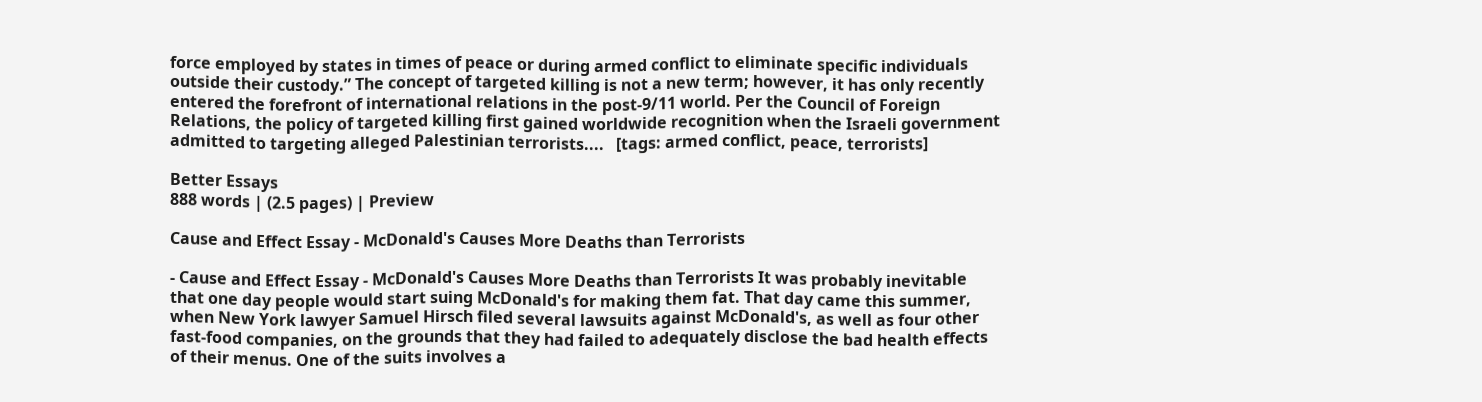force employed by states in times of peace or during armed conflict to eliminate specific individuals outside their custody.” The concept of targeted killing is not a new term; however, it has only recently entered the forefront of international relations in the post-9/11 world. Per the Council of Foreign Relations, the policy of targeted killing first gained worldwide recognition when the Israeli government admitted to targeting alleged Palestinian terrorists....   [tags: armed conflict, peace, terrorists]

Better Essays
888 words | (2.5 pages) | Preview

Cause and Effect Essay - McDonald's Causes More Deaths than Terrorists

- Cause and Effect Essay - McDonald's Causes More Deaths than Terrorists It was probably inevitable that one day people would start suing McDonald's for making them fat. That day came this summer, when New York lawyer Samuel Hirsch filed several lawsuits against McDonald's, as well as four other fast-food companies, on the grounds that they had failed to adequately disclose the bad health effects of their menus. One of the suits involves a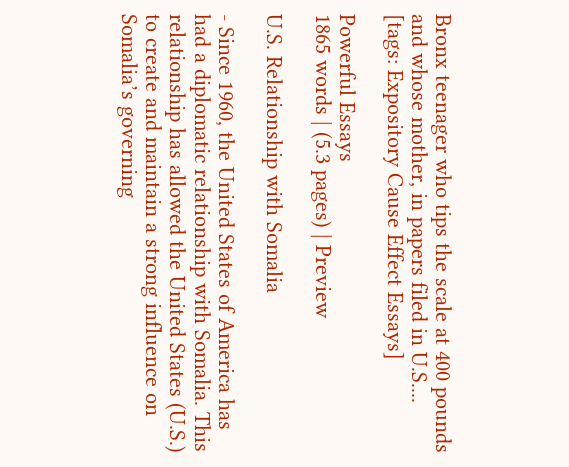Bronx teenager who tips the scale at 400 pounds and whose mother, in papers filed in U.S....   [tags: Expository Cause Effect Essays]

Powerful Essays
1865 words | (5.3 pages) | Preview

U.S. Relationship with Somalia

- Since 1960, the United States of America has had a diplomatic relationship with Somalia. This relationship has allowed the United States (U.S.) to create and maintain a strong influence on Somalia’s governing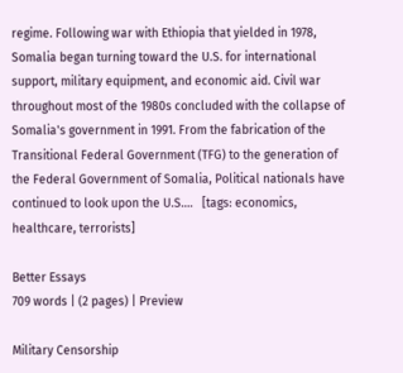regime. Following war with Ethiopia that yielded in 1978, Somalia began turning toward the U.S. for international support, military equipment, and economic aid. Civil war throughout most of the 1980s concluded with the collapse of Somalia's government in 1991. From the fabrication of the Transitional Federal Government (TFG) to the generation of the Federal Government of Somalia, Political nationals have continued to look upon the U.S....   [tags: economics, healthcare, terrorists]

Better Essays
709 words | (2 pages) | Preview

Military Censorship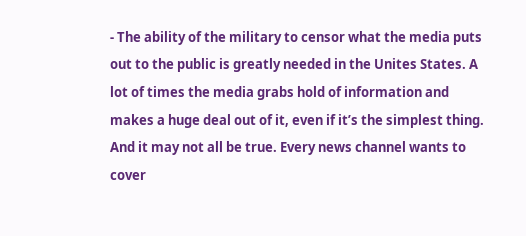- The ability of the military to censor what the media puts out to the public is greatly needed in the Unites States. A lot of times the media grabs hold of information and makes a huge deal out of it, even if it’s the simplest thing. And it may not all be true. Every news channel wants to cover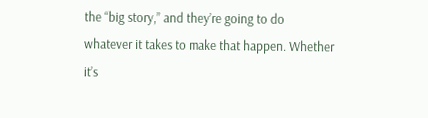the “big story,” and they’re going to do whatever it takes to make that happen. Whether it’s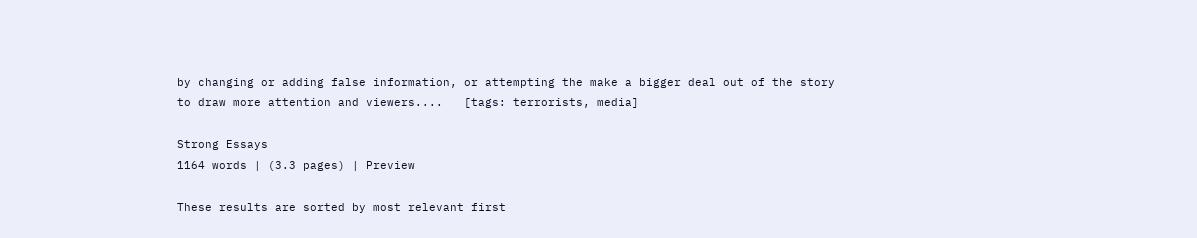by changing or adding false information, or attempting the make a bigger deal out of the story to draw more attention and viewers....   [tags: terrorists, media]

Strong Essays
1164 words | (3.3 pages) | Preview

These results are sorted by most relevant first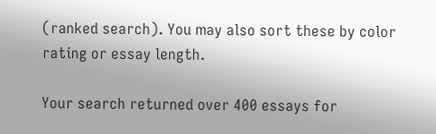(ranked search). You may also sort these by color rating or essay length.

Your search returned over 400 essays for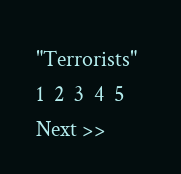"Terrorists"
1  2  3  4  5    Next >>